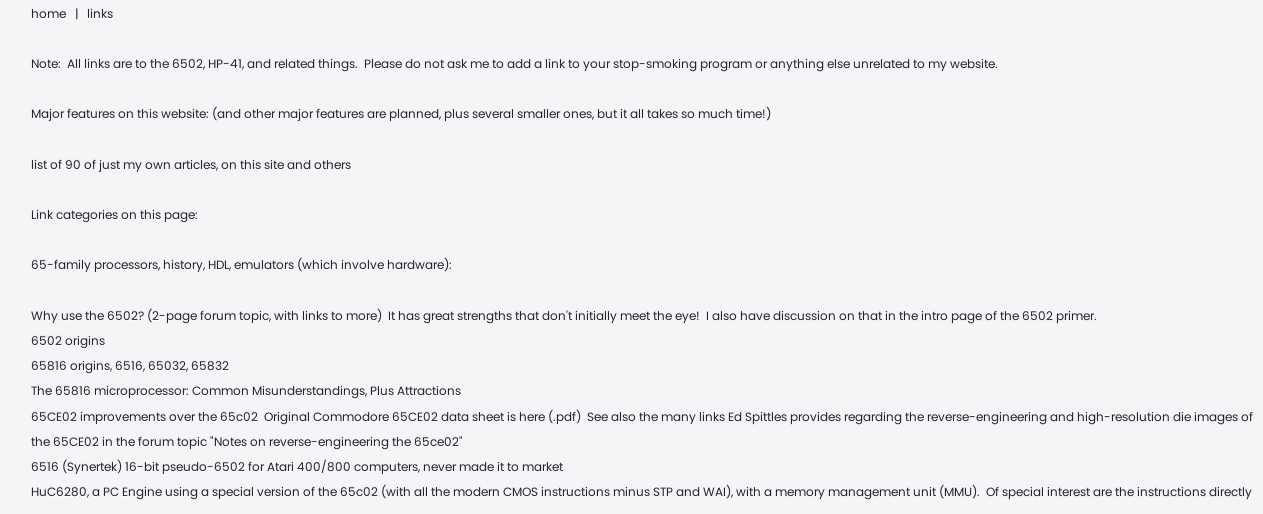home   |   links

Note:  All links are to the 6502, HP-41, and related things.  Please do not ask me to add a link to your stop-smoking program or anything else unrelated to my website.

Major features on this website: (and other major features are planned, plus several smaller ones, but it all takes so much time!)

list of 90 of just my own articles, on this site and others

Link categories on this page:

65-family processors, history, HDL, emulators (which involve hardware):

Why use the 6502? (2-page forum topic, with links to more)  It has great strengths that don't initially meet the eye!  I also have discussion on that in the intro page of the 6502 primer.
6502 origins
65816 origins, 6516, 65032, 65832
The 65816 microprocessor: Common Misunderstandings, Plus Attractions
65CE02 improvements over the 65c02  Original Commodore 65CE02 data sheet is here (.pdf)  See also the many links Ed Spittles provides regarding the reverse-engineering and high-resolution die images of the 65CE02 in the forum topic "Notes on reverse-engineering the 65ce02"
6516 (Synertek) 16-bit pseudo-6502 for Atari 400/800 computers, never made it to market
HuC6280, a PC Engine using a special version of the 65c02 (with all the modern CMOS instructions minus STP and WAI), with a memory management unit (MMU).  Of special interest are the instructions directly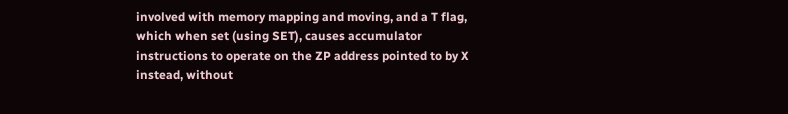involved with memory mapping and moving, and a T flag, which when set (using SET), causes accumulator instructions to operate on the ZP address pointed to by X instead, without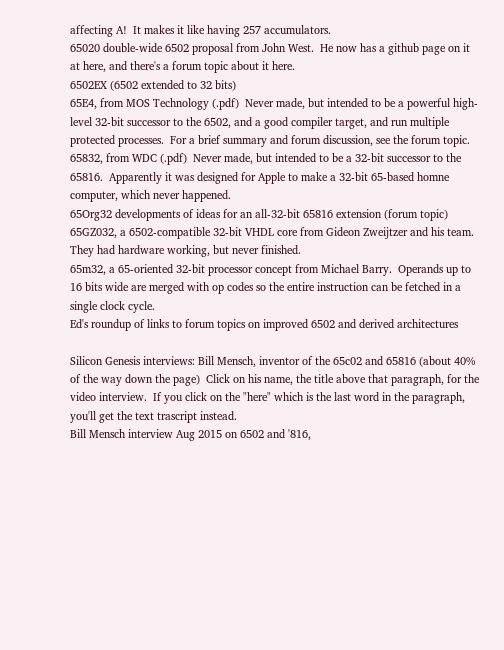affecting A!  It makes it like having 257 accumulators.
65020 double-wide 6502 proposal from John West.  He now has a github page on it at here, and there's a forum topic about it here.
6502EX (6502 extended to 32 bits)
65E4, from MOS Technology (.pdf)  Never made, but intended to be a powerful high-level 32-bit successor to the 6502, and a good compiler target, and run multiple protected processes.  For a brief summary and forum discussion, see the forum topic.
65832, from WDC (.pdf)  Never made, but intended to be a 32-bit successor to the 65816.  Apparently it was designed for Apple to make a 32-bit 65-based homne computer, which never happened.
65Org32 developments of ideas for an all-32-bit 65816 extension (forum topic)
65GZ032, a 6502-compatible 32-bit VHDL core from Gideon Zweijtzer and his team.  They had hardware working, but never finished.
65m32, a 65-oriented 32-bit processor concept from Michael Barry.  Operands up to 16 bits wide are merged with op codes so the entire instruction can be fetched in a single clock cycle.
Ed's roundup of links to forum topics on improved 6502 and derived architectures

Silicon Genesis interviews: Bill Mensch, inventor of the 65c02 and 65816 (about 40% of the way down the page)  Click on his name, the title above that paragraph, for the video interview.  If you click on the "here" which is the last word in the paragraph, you'll get the text trascript instead.
Bill Mensch interview Aug 2015 on 6502 and '816,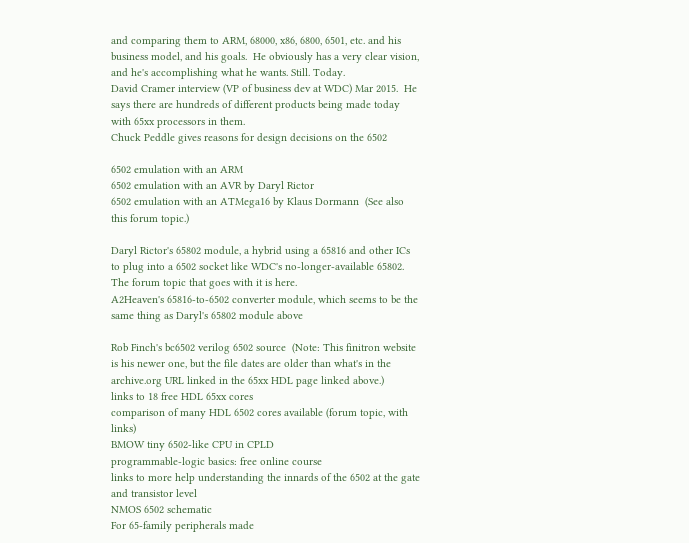and comparing them to ARM, 68000, x86, 6800, 6501, etc. and his business model, and his goals.  He obviously has a very clear vision, and he's accomplishing what he wants. Still. Today.
David Cramer interview (VP of business dev at WDC) Mar 2015.  He says there are hundreds of different products being made today with 65xx processors in them.
Chuck Peddle gives reasons for design decisions on the 6502

6502 emulation with an ARM
6502 emulation with an AVR by Daryl Rictor
6502 emulation with an ATMega16 by Klaus Dormann  (See also this forum topic.)

Daryl Rictor's 65802 module, a hybrid using a 65816 and other ICs to plug into a 6502 socket like WDC's no-longer-available 65802.  The forum topic that goes with it is here.
A2Heaven's 65816-to-6502 converter module, which seems to be the same thing as Daryl's 65802 module above

Rob Finch's bc6502 verilog 6502 source  (Note: This finitron website is his newer one, but the file dates are older than what's in the archive.org URL linked in the 65xx HDL page linked above.)
links to 18 free HDL 65xx cores
comparison of many HDL 6502 cores available (forum topic, with links)
BMOW tiny 6502-like CPU in CPLD
programmable-logic basics: free online course
links to more help understanding the innards of the 6502 at the gate and transistor level
NMOS 6502 schematic
For 65-family peripherals made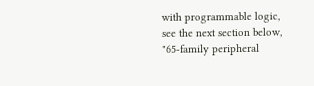with programmable logic, see the next section below, "65-family peripheral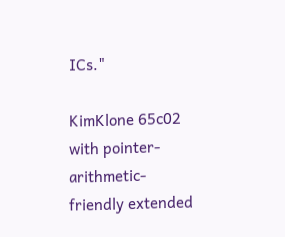ICs."

KimKlone 65c02 with pointer-arithmetic-friendly extended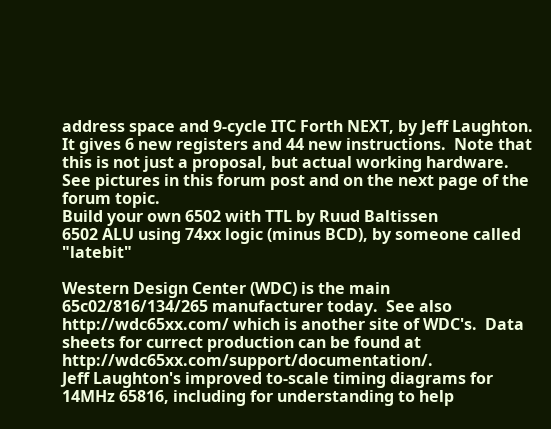address space and 9-cycle ITC Forth NEXT, by Jeff Laughton.  It gives 6 new registers and 44 new instructions.  Note that this is not just a proposal, but actual working hardware.  See pictures in this forum post and on the next page of the forum topic.
Build your own 6502 with TTL by Ruud Baltissen
6502 ALU using 74xx logic (minus BCD), by someone called "latebit"

Western Design Center (WDC) is the main 65c02/816/134/265 manufacturer today.  See also http://wdc65xx.com/ which is another site of WDC's.  Data sheets for currect production can be found at http://wdc65xx.com/support/documentation/.
Jeff Laughton's improved to-scale timing diagrams for 14MHz 65816, including for understanding to help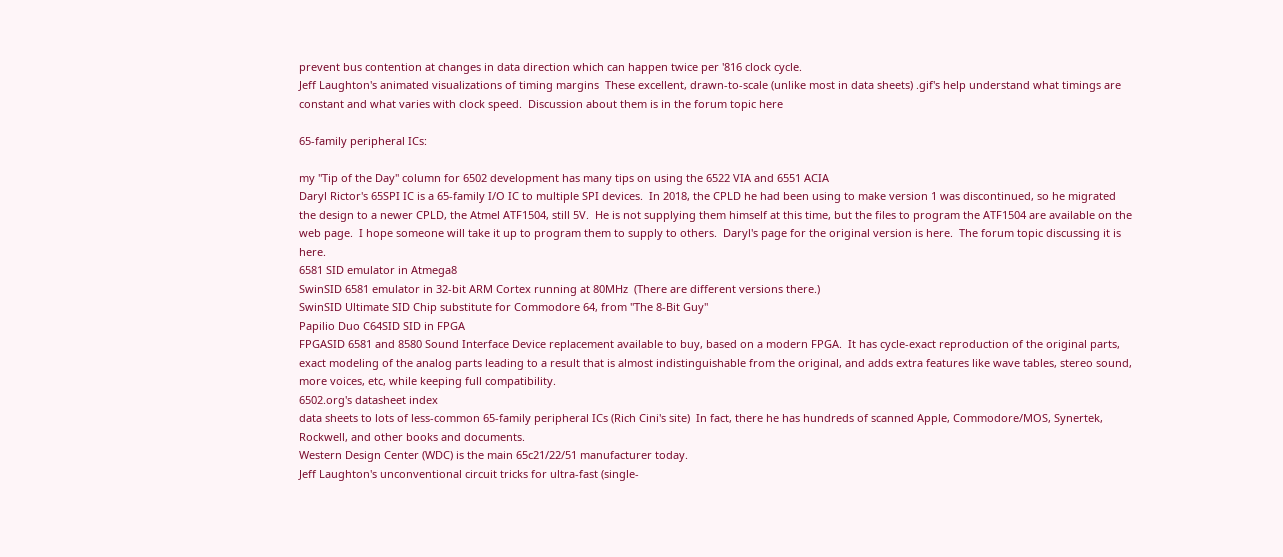prevent bus contention at changes in data direction which can happen twice per '816 clock cycle.
Jeff Laughton's animated visualizations of timing margins  These excellent, drawn-to-scale (unlike most in data sheets) .gif's help understand what timings are constant and what varies with clock speed.  Discussion about them is in the forum topic here

65-family peripheral ICs:

my "Tip of the Day" column for 6502 development has many tips on using the 6522 VIA and 6551 ACIA
Daryl Rictor's 65SPI IC is a 65-family I/O IC to multiple SPI devices.  In 2018, the CPLD he had been using to make version 1 was discontinued, so he migrated the design to a newer CPLD, the Atmel ATF1504, still 5V.  He is not supplying them himself at this time, but the files to program the ATF1504 are available on the web page.  I hope someone will take it up to program them to supply to others.  Daryl's page for the original version is here.  The forum topic discussing it is here.
6581 SID emulator in Atmega8
SwinSID 6581 emulator in 32-bit ARM Cortex running at 80MHz  (There are different versions there.)
SwinSID Ultimate SID Chip substitute for Commodore 64, from "The 8-Bit Guy"
Papilio Duo C64SID SID in FPGA
FPGASID 6581 and 8580 Sound Interface Device replacement available to buy, based on a modern FPGA.  It has cycle-exact reproduction of the original parts, exact modeling of the analog parts leading to a result that is almost indistinguishable from the original, and adds extra features like wave tables, stereo sound, more voices, etc, while keeping full compatibility.
6502.org's datasheet index
data sheets to lots of less-common 65-family peripheral ICs (Rich Cini's site)  In fact, there he has hundreds of scanned Apple, Commodore/MOS, Synertek, Rockwell, and other books and documents.
Western Design Center (WDC) is the main 65c21/22/51 manufacturer today.
Jeff Laughton's unconventional circuit tricks for ultra-fast (single-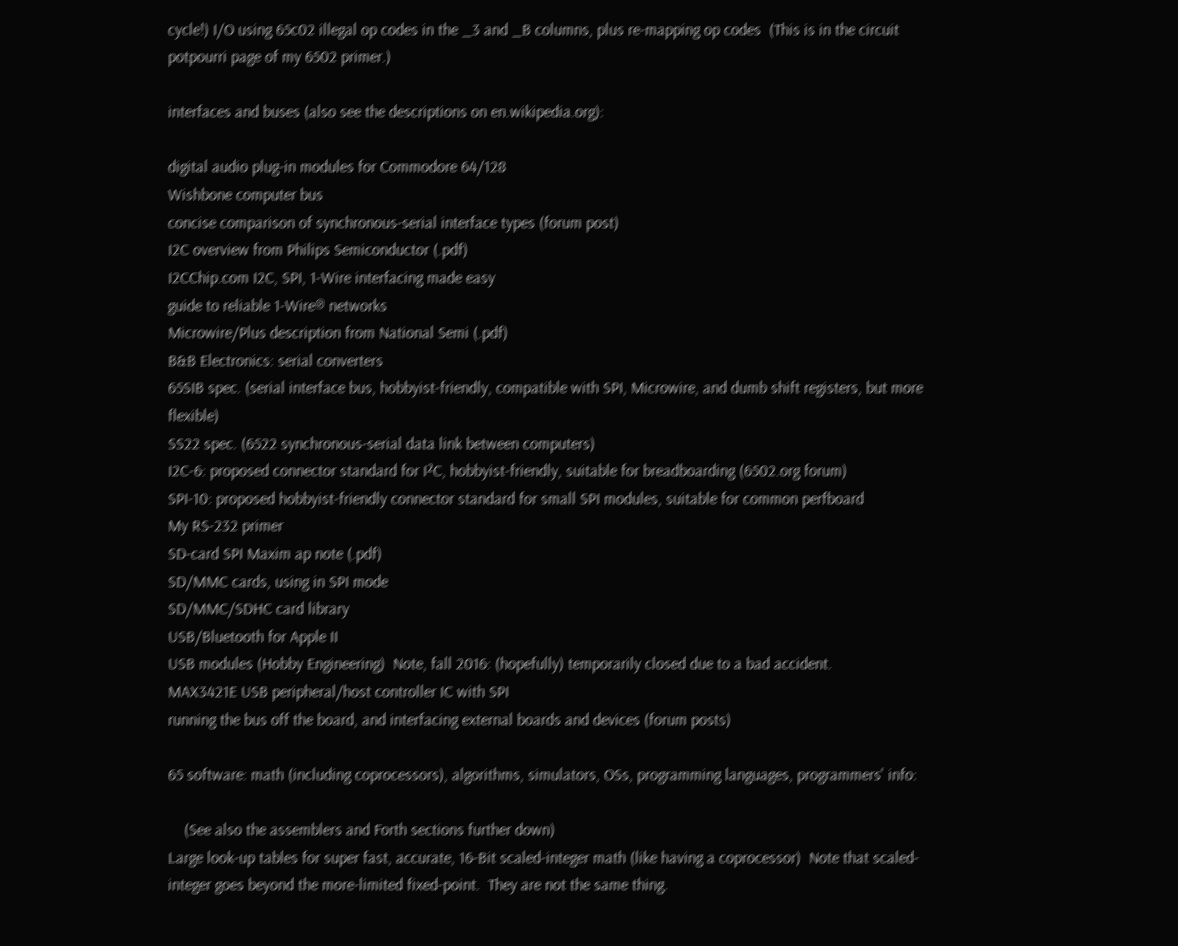cycle!) I/O using 65c02 illegal op codes in the _3 and _B columns, plus re-mapping op codes  (This is in the circuit potpourri page of my 6502 primer.)

interfaces and buses (also see the descriptions on en.wikipedia.org):

digital audio plug-in modules for Commodore 64/128
Wishbone computer bus
concise comparison of synchronous-serial interface types (forum post)
I2C overview from Philips Semiconductor (.pdf)
I2CChip.com I2C, SPI, 1-Wire interfacing made easy
guide to reliable 1-Wire® networks
Microwire/Plus description from National Semi (.pdf)
B&B Electronics: serial converters
65SIB spec. (serial interface bus, hobbyist-friendly, compatible with SPI, Microwire, and dumb shift registers, but more flexible)
SS22 spec. (6522 synchronous-serial data link between computers)
I2C-6: proposed connector standard for I²C, hobbyist-friendly, suitable for breadboarding (6502.org forum)
SPI-10: proposed hobbyist-friendly connector standard for small SPI modules, suitable for common perfboard
My RS-232 primer
SD-card SPI Maxim ap note (.pdf)
SD/MMC cards, using in SPI mode
SD/MMC/SDHC card library
USB/Bluetooth for Apple II
USB modules (Hobby Engineering)  Note, fall 2016: (hopefully) temporarily closed due to a bad accident.
MAX3421E USB peripheral/host controller IC with SPI
running the bus off the board, and interfacing external boards and devices (forum posts)

65 software: math (including coprocessors), algorithms, simulators, OSs, programming languages, programmers' info:

    (See also the assemblers and Forth sections further down)
Large look-up tables for super fast, accurate, 16-Bit scaled-integer math (like having a coprocessor)  Note that scaled-integer goes beyond the more-limited fixed-point.  They are not the same thing.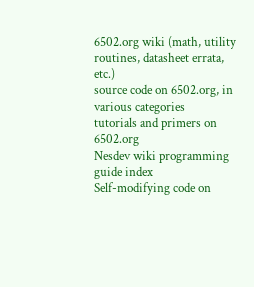6502.org wiki (math, utility routines, datasheet errata, etc.)
source code on 6502.org, in various categories
tutorials and primers on 6502.org
Nesdev wiki programming guide index
Self-modifying code on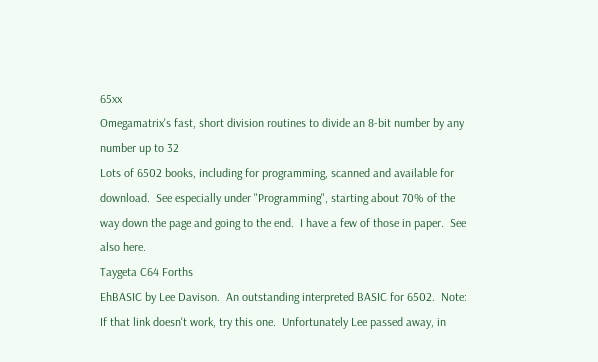65xx
Omegamatrix's fast, short division routines to divide an 8-bit number by any number up to 32
Lots of 6502 books, including for programming, scanned and available for download.  See especially under "Programming", starting about 70% of the way down the page and going to the end.  I have a few of those in paper.  See also here.
Taygeta C64 Forths
EhBASIC by Lee Davison.  An outstanding interpreted BASIC for 6502.  Note: If that link doesn't work, try this one.  Unfortunately Lee passed away, in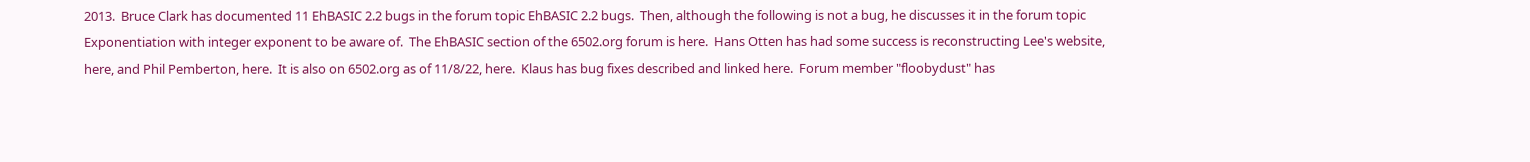2013.  Bruce Clark has documented 11 EhBASIC 2.2 bugs in the forum topic EhBASIC 2.2 bugs.  Then, although the following is not a bug, he discusses it in the forum topic Exponentiation with integer exponent to be aware of.  The EhBASIC section of the 6502.org forum is here.  Hans Otten has had some success is reconstructing Lee's website, here, and Phil Pemberton, here.  It is also on 6502.org as of 11/8/22, here.  Klaus has bug fixes described and linked here.  Forum member "floobydust" has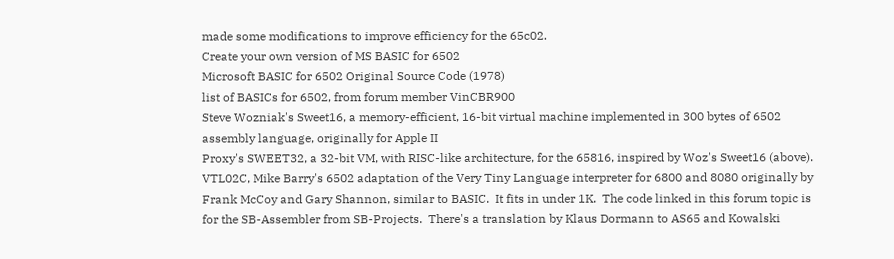made some modifications to improve efficiency for the 65c02.
Create your own version of MS BASIC for 6502
Microsoft BASIC for 6502 Original Source Code (1978)
list of BASICs for 6502, from forum member VinCBR900
Steve Wozniak's Sweet16, a memory-efficient, 16-bit virtual machine implemented in 300 bytes of 6502 assembly language, originally for Apple II
Proxy's SWEET32, a 32-bit VM, with RISC-like architecture, for the 65816, inspired by Woz's Sweet16 (above).
VTL02C, Mike Barry's 6502 adaptation of the Very Tiny Language interpreter for 6800 and 8080 originally by Frank McCoy and Gary Shannon, similar to BASIC.  It fits in under 1K.  The code linked in this forum topic is for the SB-Assembler from SB-Projects.  There's a translation by Klaus Dormann to AS65 and Kowalski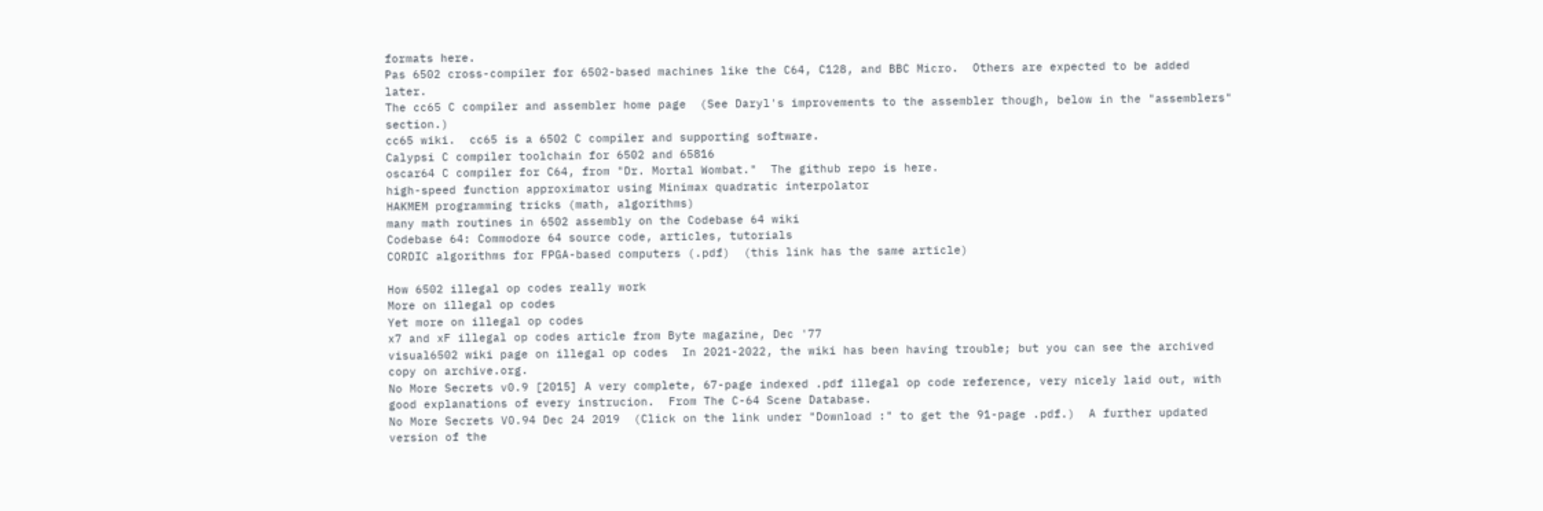formats here.
Pas 6502 cross-compiler for 6502-based machines like the C64, C128, and BBC Micro.  Others are expected to be added later.
The cc65 C compiler and assembler home page  (See Daryl's improvements to the assembler though, below in the "assemblers" section.)
cc65 wiki.  cc65 is a 6502 C compiler and supporting software.
Calypsi C compiler toolchain for 6502 and 65816
oscar64 C compiler for C64, from "Dr. Mortal Wombat."  The github repo is here.
high-speed function approximator using Minimax quadratic interpolator
HAKMEM programming tricks (math, algorithms)
many math routines in 6502 assembly on the Codebase 64 wiki
Codebase 64: Commodore 64 source code, articles, tutorials
CORDIC algorithms for FPGA-based computers (.pdf)  (this link has the same article)

How 6502 illegal op codes really work
More on illegal op codes
Yet more on illegal op codes
x7 and xF illegal op codes article from Byte magazine, Dec '77
visual6502 wiki page on illegal op codes  In 2021-2022, the wiki has been having trouble; but you can see the archived copy on archive.org.
No More Secrets v0.9 [2015] A very complete, 67-page indexed .pdf illegal op code reference, very nicely laid out, with good explanations of every instrucion.  From The C-64 Scene Database.
No More Secrets V0.94 Dec 24 2019  (Click on the link under "Download :" to get the 91-page .pdf.)  A further updated version of the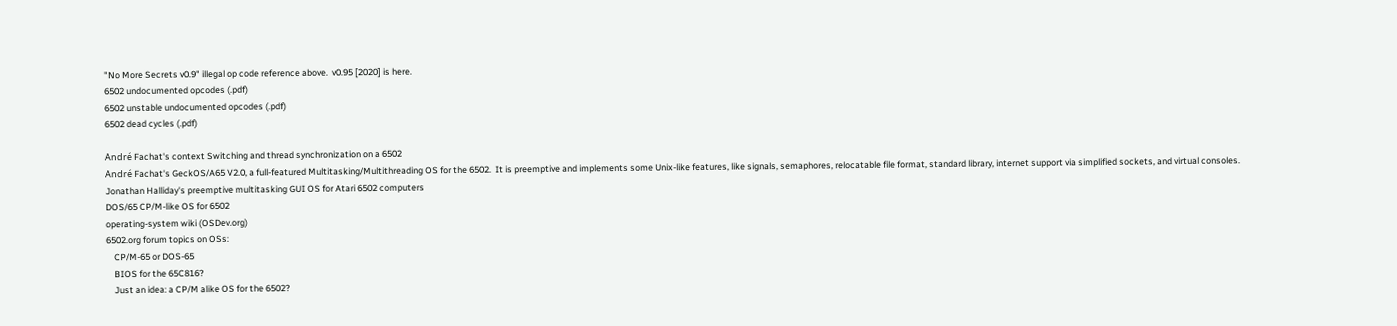"No More Secrets v0.9" illegal op code reference above.  v0.95 [2020] is here.
6502 undocumented opcodes (.pdf)
6502 unstable undocumented opcodes (.pdf)
6502 dead cycles (.pdf)

André Fachat's context Switching and thread synchronization on a 6502
André Fachat's GeckOS/A65 V2.0, a full-featured Multitasking/Multithreading OS for the 6502.  It is preemptive and implements some Unix-like features, like signals, semaphores, relocatable file format, standard library, internet support via simplified sockets, and virtual consoles.
Jonathan Halliday's preemptive multitasking GUI OS for Atari 6502 computers
DOS/65 CP/M-like OS for 6502
operating-system wiki (OSDev.org)
6502.org forum topics on OSs:
    CP/M-65 or DOS-65
    BIOS for the 65C816?
    Just an idea: a CP/M alike OS for the 6502?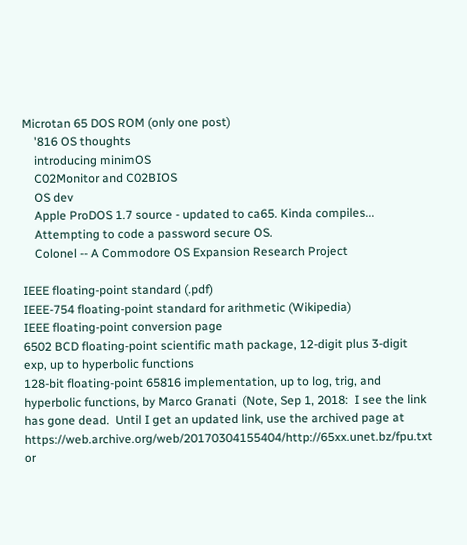Microtan 65 DOS ROM (only one post)
    '816 OS thoughts
    introducing minimOS
    C02Monitor and C02BIOS
    OS dev
    Apple ProDOS 1.7 source - updated to ca65. Kinda compiles...
    Attempting to code a password secure OS.
    Colonel -- A Commodore OS Expansion Research Project

IEEE floating-point standard (.pdf)
IEEE-754 floating-point standard for arithmetic (Wikipedia)
IEEE floating-point conversion page
6502 BCD floating-point scientific math package, 12-digit plus 3-digit exp, up to hyperbolic functions
128-bit floating-point 65816 implementation, up to log, trig, and hyperbolic functions, by Marco Granati  (Note, Sep 1, 2018:  I see the link has gone dead.  Until I get an updated link, use the archived page at https://web.archive.org/web/20170304155404/http://65xx.unet.bz/fpu.txt or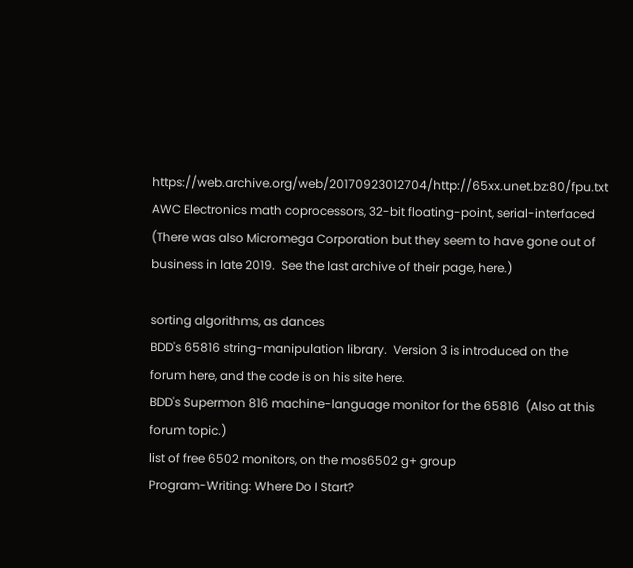https://web.archive.org/web/20170923012704/http://65xx.unet.bz:80/fpu.txt
AWC Electronics math coprocessors, 32-bit floating-point, serial-interfaced  (There was also Micromega Corporation but they seem to have gone out of business in late 2019.  See the last archive of their page, here.)

sorting algorithms, as dances
BDD's 65816 string-manipulation library.  Version 3 is introduced on the forum here, and the code is on his site here.
BDD's Supermon 816 machine-language monitor for the 65816  (Also at this forum topic.)
list of free 6502 monitors, on the mos6502 g+ group
Program-Writing: Where Do I Start?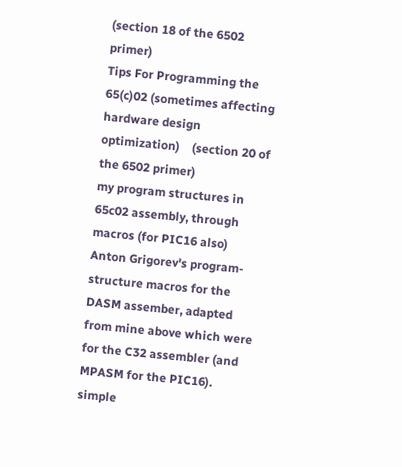(section 18 of the 6502 primer)
Tips For Programming the 65(c)02 (sometimes affecting hardware design optimization)    (section 20 of the 6502 primer)
my program structures in 65c02 assembly, through macros (for PIC16 also)
Anton Grigorev's program-structure macros for the DASM assember, adapted from mine above which were for the C32 assembler (and MPASM for the PIC16).
simple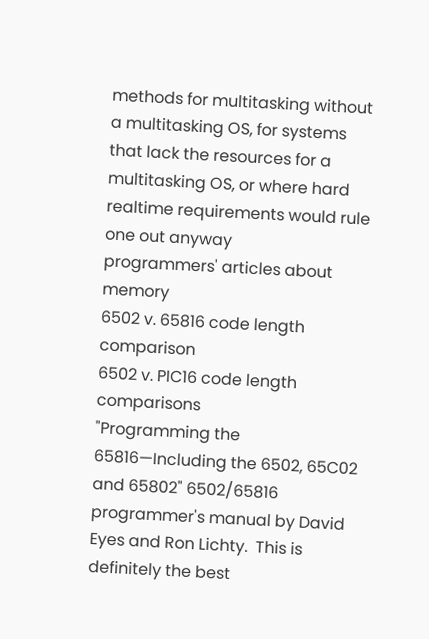methods for multitasking without a multitasking OS, for systems that lack the resources for a multitasking OS, or where hard realtime requirements would rule one out anyway
programmers' articles about memory
6502 v. 65816 code length comparison
6502 v. PIC16 code length comparisons
"Programming the 65816—Including the 6502, 65C02 and 65802" 6502/65816 programmer's manual by David Eyes and Ron Lichty.  This is definitely the best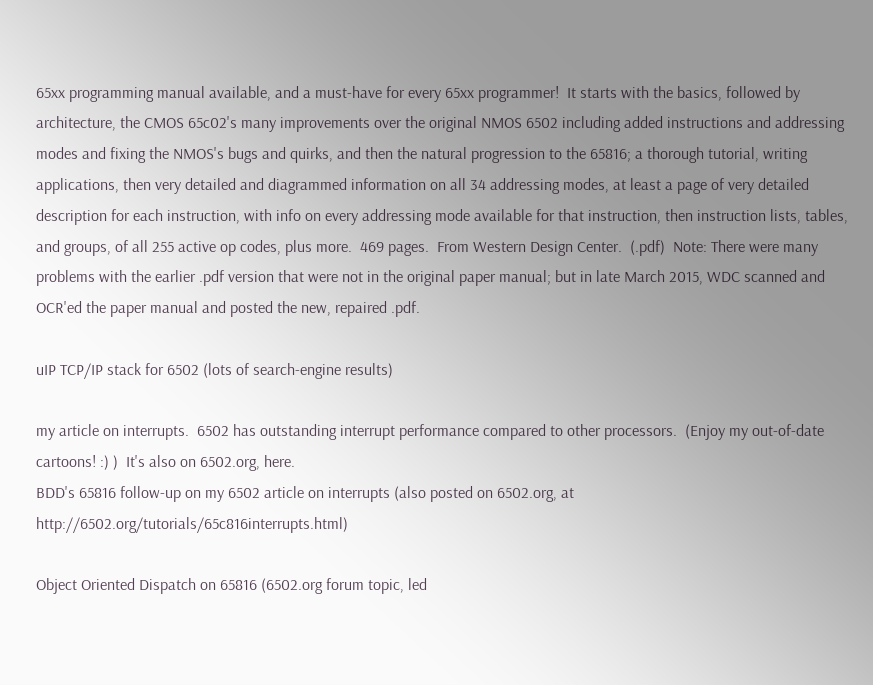65xx programming manual available, and a must-have for every 65xx programmer!  It starts with the basics, followed by architecture, the CMOS 65c02's many improvements over the original NMOS 6502 including added instructions and addressing modes and fixing the NMOS's bugs and quirks, and then the natural progression to the 65816; a thorough tutorial, writing applications, then very detailed and diagrammed information on all 34 addressing modes, at least a page of very detailed description for each instruction, with info on every addressing mode available for that instruction, then instruction lists, tables, and groups, of all 255 active op codes, plus more.  469 pages.  From Western Design Center.  (.pdf)  Note: There were many problems with the earlier .pdf version that were not in the original paper manual; but in late March 2015, WDC scanned and OCR'ed the paper manual and posted the new, repaired .pdf.

uIP TCP/IP stack for 6502 (lots of search-engine results)

my article on interrupts.  6502 has outstanding interrupt performance compared to other processors.  (Enjoy my out-of-date cartoons! :) )  It's also on 6502.org, here.
BDD's 65816 follow-up on my 6502 article on interrupts (also posted on 6502.org, at http://6502.org/tutorials/65c816interrupts.html)

Object Oriented Dispatch on 65816 (6502.org forum topic, led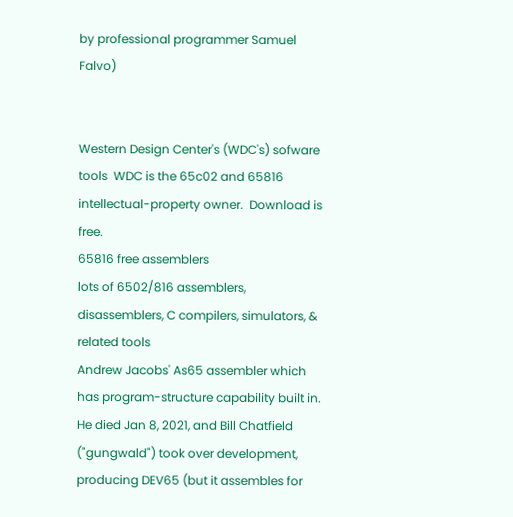by professional programmer Samuel Falvo)


Western Design Center's (WDC's) sofware tools  WDC is the 65c02 and 65816 intellectual-property owner.  Download is free.
65816 free assemblers
lots of 6502/816 assemblers, disassemblers, C compilers, simulators, & related tools
Andrew Jacobs' As65 assembler which has program-structure capability built in.  He died Jan 8, 2021, and Bill Chatfield ("gungwald") took over development, producing DEV65 (but it assembles for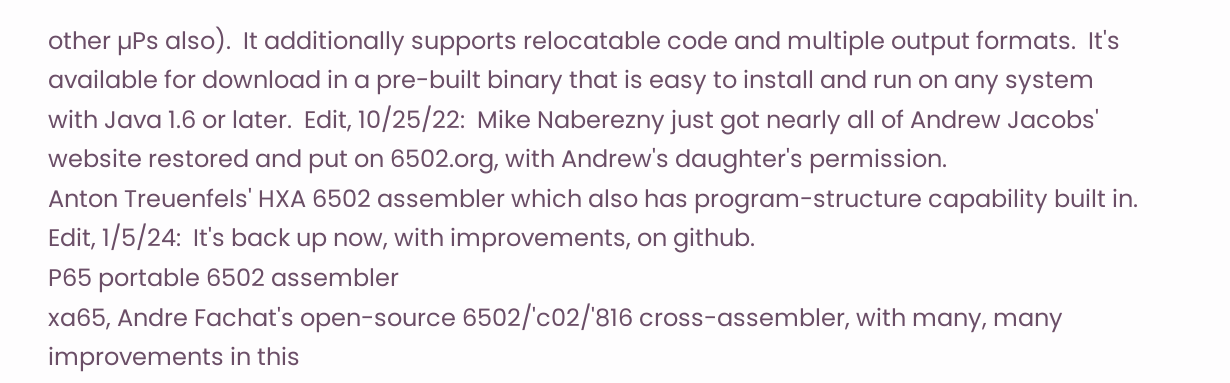other µPs also).  It additionally supports relocatable code and multiple output formats.  It's available for download in a pre-built binary that is easy to install and run on any system with Java 1.6 or later.  Edit, 10/25/22:  Mike Naberezny just got nearly all of Andrew Jacobs' website restored and put on 6502.org, with Andrew's daughter's permission.
Anton Treuenfels' HXA 6502 assembler which also has program-structure capability built in.  Edit, 1/5/24:  It's back up now, with improvements, on github.
P65 portable 6502 assembler
xa65, Andre Fachat's open-source 6502/'c02/'816 cross-assembler, with many, many improvements in this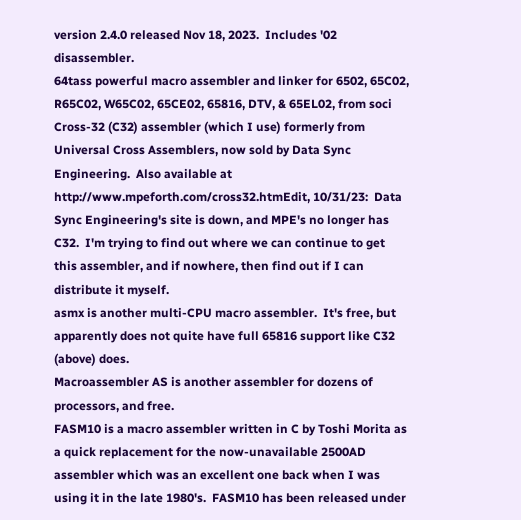version 2.4.0 released Nov 18, 2023.  Includes '02 disassembler.
64tass powerful macro assembler and linker for 6502, 65C02, R65C02, W65C02, 65CE02, 65816, DTV, & 65EL02, from soci
Cross-32 (C32) assembler (which I use) formerly from Universal Cross Assemblers, now sold by Data Sync Engineering.  Also available at http://www.mpeforth.com/cross32.htmEdit, 10/31/23:  Data Sync Engineering's site is down, and MPE's no longer has C32.  I'm trying to find out where we can continue to get this assembler, and if nowhere, then find out if I can distribute it myself.
asmx is another multi-CPU macro assembler.  It's free, but apparently does not quite have full 65816 support like C32 (above) does.
Macroassembler AS is another assembler for dozens of processors, and free.
FASM10 is a macro assembler written in C by Toshi Morita as a quick replacement for the now-unavailable 2500AD assembler which was an excellent one back when I was using it in the late 1980's.  FASM10 has been released under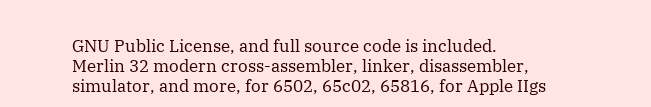GNU Public License, and full source code is included.
Merlin 32 modern cross-assembler, linker, disassembler, simulator, and more, for 6502, 65c02, 65816, for Apple IIgs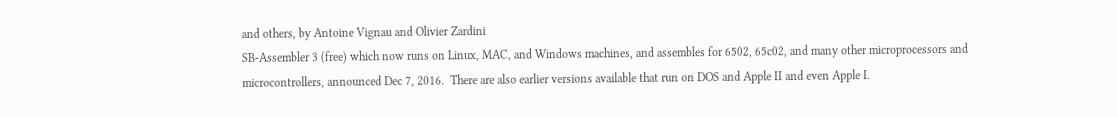and others, by Antoine Vignau and Olivier Zardini
SB-Assembler 3 (free) which now runs on Linux, MAC, and Windows machines, and assembles for 6502, 65c02, and many other microprocessors and microcontrollers, announced Dec 7, 2016.  There are also earlier versions available that run on DOS and Apple II and even Apple I.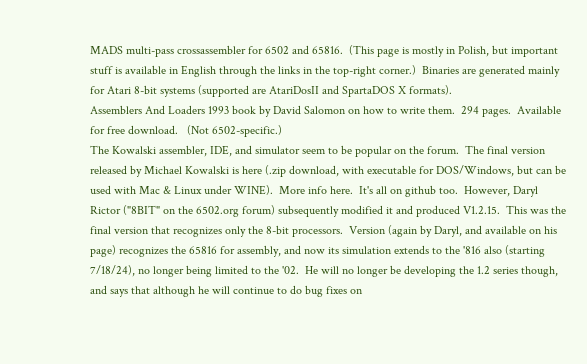MADS multi-pass crossassembler for 6502 and 65816.  (This page is mostly in Polish, but important stuff is available in English through the links in the top-right corner.)  Binaries are generated mainly for Atari 8-bit systems (supported are AtariDosII and SpartaDOS X formats).
Assemblers And Loaders 1993 book by David Salomon on how to write them.  294 pages.  Available for free download.   (Not 6502-specific.)
The Kowalski assembler, IDE, and simulator seem to be popular on the forum.  The final version released by Michael Kowalski is here (.zip download, with executable for DOS/Windows, but can be used with Mac & Linux under WINE).  More info here.  It's all on github too.  However, Daryl Rictor ("8BIT" on the 6502.org forum) subsequently modified it and produced V1.2.15.  This was the final version that recognizes only the 8-bit processors.  Version (again by Daryl, and available on his page) recognizes the 65816 for assembly, and now its simulation extends to the '816 also (starting 7/18/24), no longer being limited to the '02.  He will no longer be developing the 1.2 series though, and says that although he will continue to do bug fixes on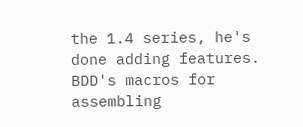the 1.4 series, he's done adding features.
BDD's macros for assembling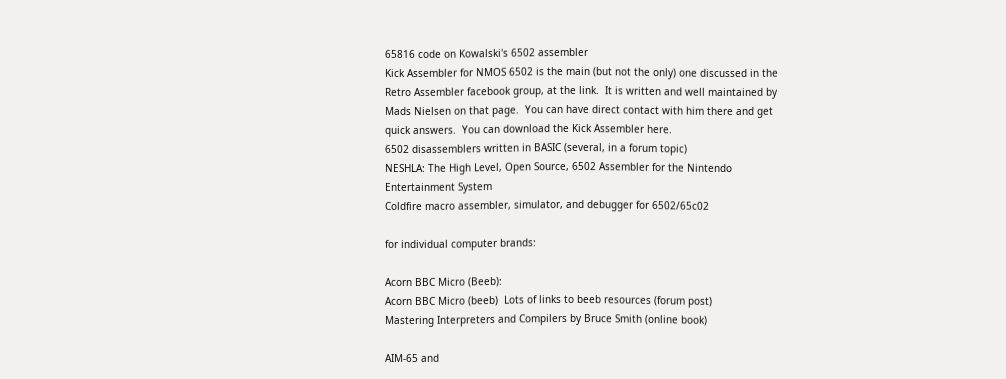65816 code on Kowalski's 6502 assembler
Kick Assembler for NMOS 6502 is the main (but not the only) one discussed in the Retro Assembler facebook group, at the link.  It is written and well maintained by Mads Nielsen on that page.  You can have direct contact with him there and get quick answers.  You can download the Kick Assembler here.
6502 disassemblers written in BASIC (several, in a forum topic)
NESHLA: The High Level, Open Source, 6502 Assembler for the Nintendo Entertainment System
Coldfire macro assembler, simulator, and debugger for 6502/65c02

for individual computer brands:

Acorn BBC Micro (Beeb):
Acorn BBC Micro (beeb)  Lots of links to beeb resources (forum post)
Mastering Interpreters and Compilers by Bruce Smith (online book)

AIM-65 and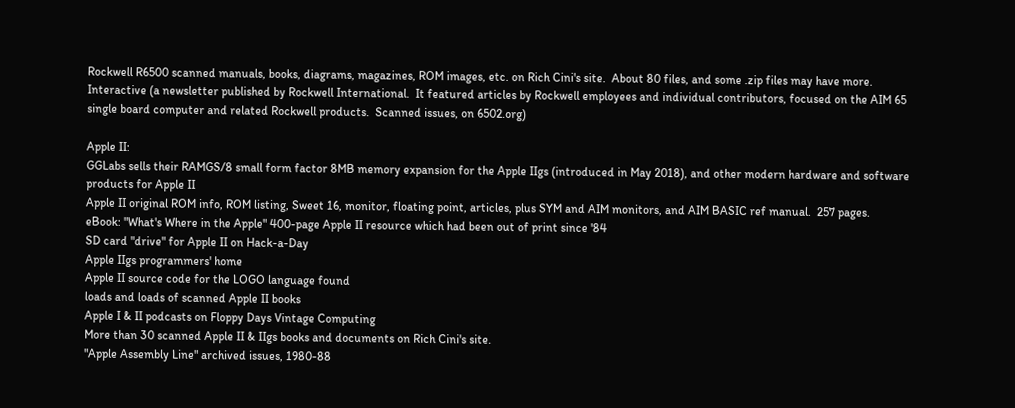Rockwell R6500 scanned manuals, books, diagrams, magazines, ROM images, etc. on Rich Cini's site.  About 80 files, and some .zip files may have more.
Interactive (a newsletter published by Rockwell International.  It featured articles by Rockwell employees and individual contributors, focused on the AIM 65 single board computer and related Rockwell products.  Scanned issues, on 6502.org)

Apple II:
GGLabs sells their RAMGS/8 small form factor 8MB memory expansion for the Apple IIgs (introduced in May 2018), and other modern hardware and software products for Apple II
Apple II original ROM info, ROM listing, Sweet 16, monitor, floating point, articles, plus SYM and AIM monitors, and AIM BASIC ref manual.  257 pages.
eBook: "What's Where in the Apple" 400-page Apple II resource which had been out of print since '84
SD card "drive" for Apple II on Hack-a-Day
Apple IIgs programmers' home
Apple II source code for the LOGO language found
loads and loads of scanned Apple II books
Apple I & II podcasts on Floppy Days Vintage Computing
More than 30 scanned Apple II & IIgs books and documents on Rich Cini's site.
"Apple Assembly Line" archived issues, 1980-88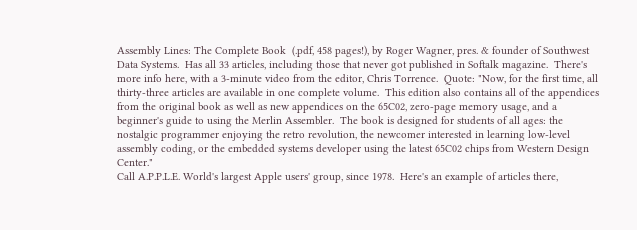Assembly Lines: The Complete Book  (.pdf, 458 pages!), by Roger Wagner, pres. & founder of Southwest Data Systems.  Has all 33 articles, including those that never got published in Softalk magazine.  There's more info here, with a 3-minute video from the editor, Chris Torrence.  Quote: "Now, for the first time, all thirty-three articles are available in one complete volume.  This edition also contains all of the appendices from the original book as well as new appendices on the 65C02, zero-page memory usage, and a beginner's guide to using the Merlin Assembler.  The book is designed for students of all ages: the nostalgic programmer enjoying the retro revolution, the newcomer interested in learning low-level assembly coding, or the embedded systems developer using the latest 65C02 chips from Western Design Center."
Call A.P.P.L.E. World's largest Apple users' group, since 1978.  Here's an example of articles there,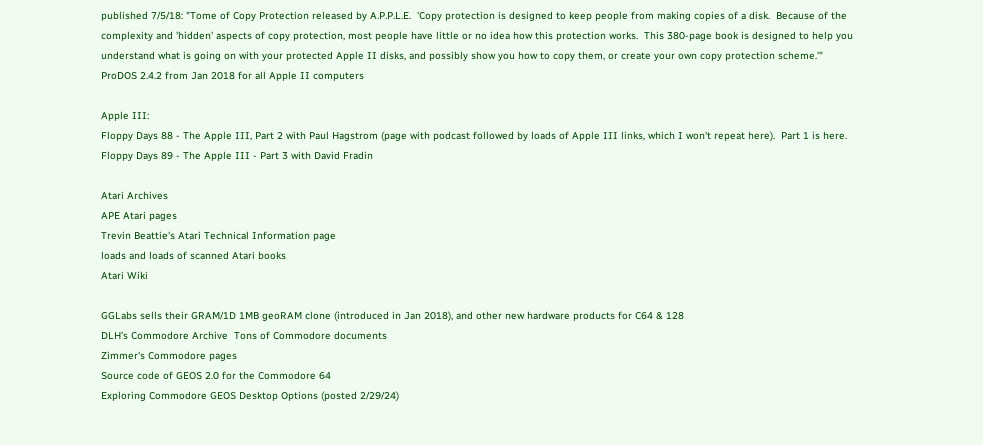published 7/5/18: "Tome of Copy Protection released by A.P.P.L.E.  'Copy protection is designed to keep people from making copies of a disk.  Because of the complexity and 'hidden' aspects of copy protection, most people have little or no idea how this protection works.  This 380-page book is designed to help you understand what is going on with your protected Apple II disks, and possibly show you how to copy them, or create your own copy protection scheme.'"
ProDOS 2.4.2 from Jan 2018 for all Apple II computers

Apple III:
Floppy Days 88 - The Apple III, Part 2 with Paul Hagstrom (page with podcast followed by loads of Apple III links, which I won't repeat here).  Part 1 is here.
Floppy Days 89 - The Apple III - Part 3 with David Fradin

Atari Archives
APE Atari pages
Trevin Beattie's Atari Technical Information page
loads and loads of scanned Atari books
Atari Wiki

GGLabs sells their GRAM/1D 1MB geoRAM clone (introduced in Jan 2018), and other new hardware products for C64 & 128
DLH's Commodore Archive  Tons of Commodore documents
Zimmer's Commodore pages
Source code of GEOS 2.0 for the Commodore 64
Exploring Commodore GEOS Desktop Options (posted 2/29/24)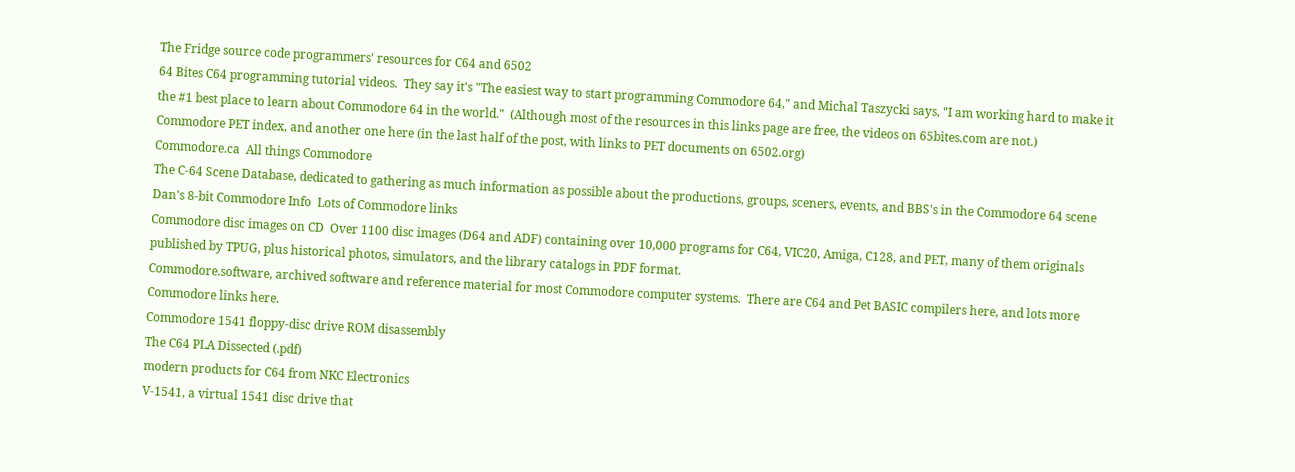The Fridge source code programmers' resources for C64 and 6502
64 Bites C64 programming tutorial videos.  They say it's "The easiest way to start programming Commodore 64," and Michal Taszycki says, "I am working hard to make it the #1 best place to learn about Commodore 64 in the world."  (Although most of the resources in this links page are free, the videos on 65bites.com are not.)
Commodore PET index, and another one here (in the last half of the post, with links to PET documents on 6502.org)
Commodore.ca  All things Commodore
The C-64 Scene Database, dedicated to gathering as much information as possible about the productions, groups, sceners, events, and BBS's in the Commodore 64 scene
Dan's 8-bit Commodore Info  Lots of Commodore links
Commodore disc images on CD  Over 1100 disc images (D64 and ADF) containing over 10,000 programs for C64, VIC20, Amiga, C128, and PET, many of them originals published by TPUG, plus historical photos, simulators, and the library catalogs in PDF format.
Commodore.software, archived software and reference material for most Commodore computer systems.  There are C64 and Pet BASIC compilers here, and lots more Commodore links here.
Commodore 1541 floppy-disc drive ROM disassembly
The C64 PLA Dissected (.pdf)
modern products for C64 from NKC Electronics
V-1541, a virtual 1541 disc drive that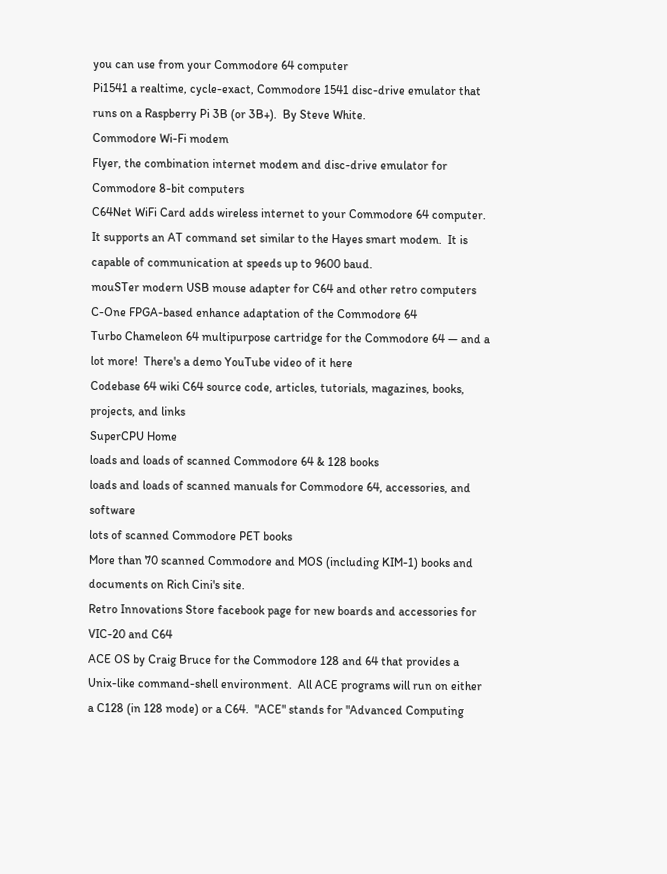you can use from your Commodore 64 computer
Pi1541 a realtime, cycle-exact, Commodore 1541 disc-drive emulator that runs on a Raspberry Pi 3B (or 3B+).  By Steve White.
Commodore Wi-Fi modem
Flyer, the combination internet modem and disc-drive emulator for Commodore 8-bit computers
C64Net WiFi Card adds wireless internet to your Commodore 64 computer.  It supports an AT command set similar to the Hayes smart modem.  It is capable of communication at speeds up to 9600 baud.
mouSTer modern USB mouse adapter for C64 and other retro computers
C-One FPGA-based enhance adaptation of the Commodore 64
Turbo Chameleon 64 multipurpose cartridge for the Commodore 64 — and a lot more!  There's a demo YouTube video of it here
Codebase 64 wiki C64 source code, articles, tutorials, magazines, books, projects, and links
SuperCPU Home
loads and loads of scanned Commodore 64 & 128 books
loads and loads of scanned manuals for Commodore 64, accessories, and software
lots of scanned Commodore PET books
More than 70 scanned Commodore and MOS (including KIM-1) books and documents on Rich Cini's site.
Retro Innovations Store facebook page for new boards and accessories for VIC-20 and C64
ACE OS by Craig Bruce for the Commodore 128 and 64 that provides a Unix-like command-shell environment.  All ACE programs will run on either a C128 (in 128 mode) or a C64.  "ACE" stands for "Advanced Computing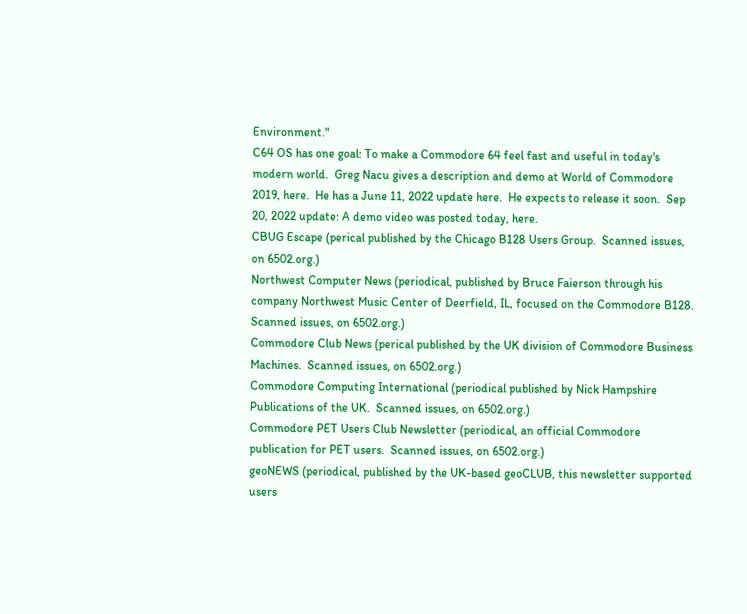Environment."
C64 OS has one goal: To make a Commodore 64 feel fast and useful in today's modern world.  Greg Nacu gives a description and demo at World of Commodore 2019, here.  He has a June 11, 2022 update here.  He expects to release it soon.  Sep 20, 2022 update: A demo video was posted today, here.
CBUG Escape (perical published by the Chicago B128 Users Group.  Scanned issues, on 6502.org.)
Northwest Computer News (periodical, published by Bruce Faierson through his company Northwest Music Center of Deerfield, IL, focused on the Commodore B128.  Scanned issues, on 6502.org.)
Commodore Club News (perical published by the UK division of Commodore Business Machines.  Scanned issues, on 6502.org.)
Commodore Computing International (periodical published by Nick Hampshire Publications of the UK.  Scanned issues, on 6502.org.)
Commodore PET Users Club Newsletter (periodical, an official Commodore publication for PET users.  Scanned issues, on 6502.org.)
geoNEWS (periodical, published by the UK-based geoCLUB, this newsletter supported users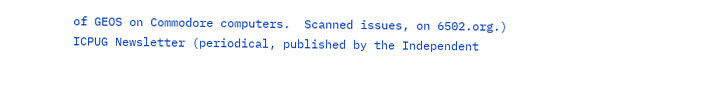of GEOS on Commodore computers.  Scanned issues, on 6502.org.)
ICPUG Newsletter (periodical, published by the Independent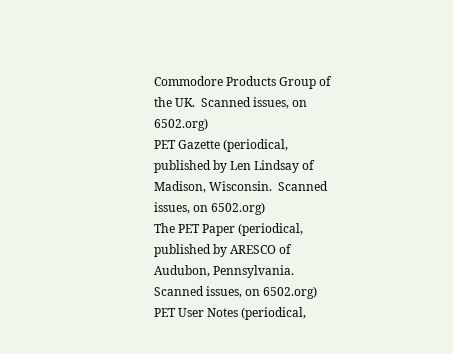Commodore Products Group of the UK.  Scanned issues, on 6502.org)
PET Gazette (periodical, published by Len Lindsay of Madison, Wisconsin.  Scanned issues, on 6502.org)
The PET Paper (periodical, published by ARESCO of Audubon, Pennsylvania.  Scanned issues, on 6502.org)
PET User Notes (periodical,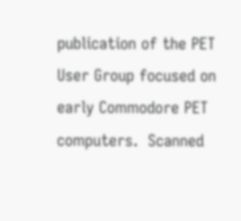publication of the PET User Group focused on early Commodore PET computers.  Scanned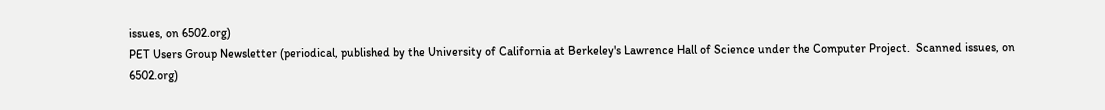issues, on 6502.org)
PET Users Group Newsletter (periodical, published by the University of California at Berkeley's Lawrence Hall of Science under the Computer Project.  Scanned issues, on 6502.org)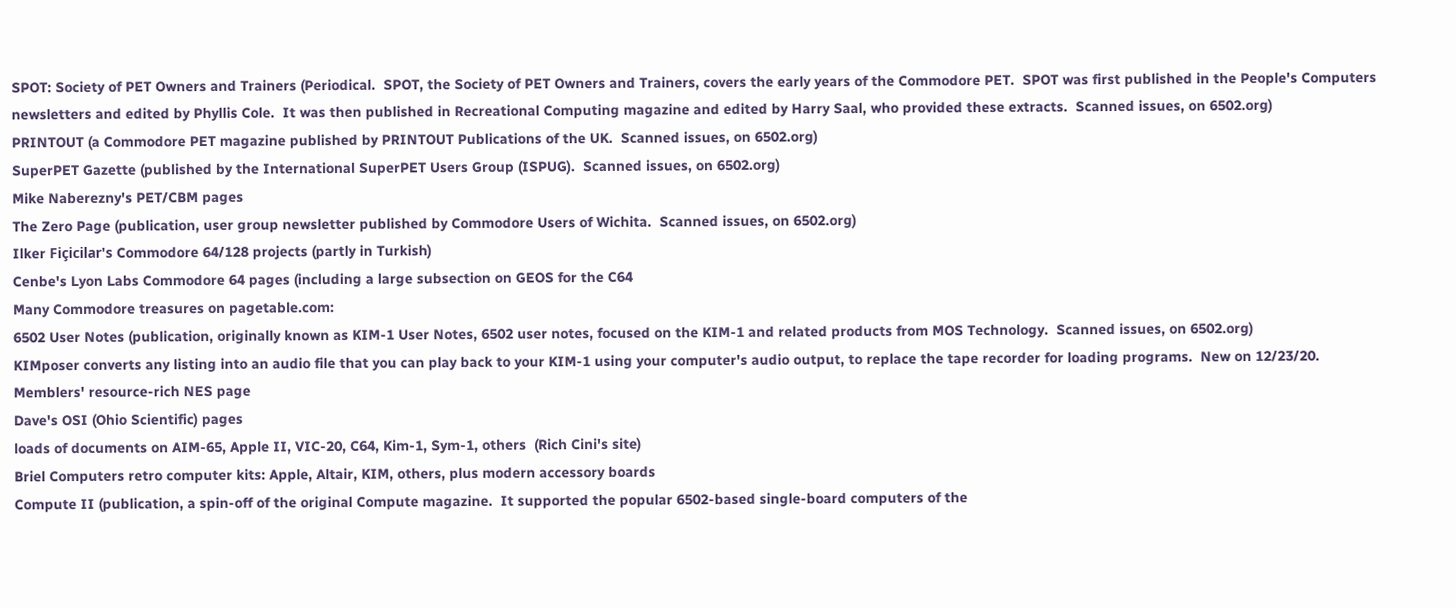SPOT: Society of PET Owners and Trainers (Periodical.  SPOT, the Society of PET Owners and Trainers, covers the early years of the Commodore PET.  SPOT was first published in the People's Computers newsletters and edited by Phyllis Cole.  It was then published in Recreational Computing magazine and edited by Harry Saal, who provided these extracts.  Scanned issues, on 6502.org)
PRINTOUT (a Commodore PET magazine published by PRINTOUT Publications of the UK.  Scanned issues, on 6502.org)
SuperPET Gazette (published by the International SuperPET Users Group (ISPUG).  Scanned issues, on 6502.org)
Mike Naberezny's PET/CBM pages
The Zero Page (publication, user group newsletter published by Commodore Users of Wichita.  Scanned issues, on 6502.org)
Ilker Fiçicilar's Commodore 64/128 projects (partly in Turkish)
Cenbe's Lyon Labs Commodore 64 pages (including a large subsection on GEOS for the C64
Many Commodore treasures on pagetable.com:
6502 User Notes (publication, originally known as KIM-1 User Notes, 6502 user notes, focused on the KIM-1 and related products from MOS Technology.  Scanned issues, on 6502.org)
KIMposer converts any listing into an audio file that you can play back to your KIM-1 using your computer's audio output, to replace the tape recorder for loading programs.  New on 12/23/20.
Memblers' resource-rich NES page
Dave's OSI (Ohio Scientific) pages
loads of documents on AIM-65, Apple II, VIC-20, C64, Kim-1, Sym-1, others  (Rich Cini's site)
Briel Computers retro computer kits: Apple, Altair, KIM, others, plus modern accessory boards
Compute II (publication, a spin-off of the original Compute magazine.  It supported the popular 6502-based single-board computers of the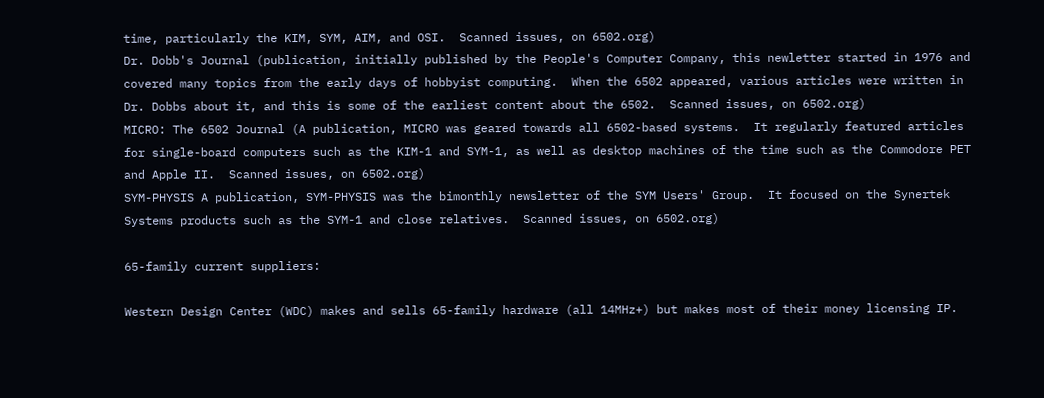time, particularly the KIM, SYM, AIM, and OSI.  Scanned issues, on 6502.org)
Dr. Dobb's Journal (publication, initially published by the People's Computer Company, this newletter started in 1976 and covered many topics from the early days of hobbyist computing.  When the 6502 appeared, various articles were written in Dr. Dobbs about it, and this is some of the earliest content about the 6502.  Scanned issues, on 6502.org)
MICRO: The 6502 Journal (A publication, MICRO was geared towards all 6502-based systems.  It regularly featured articles for single-board computers such as the KIM-1 and SYM-1, as well as desktop machines of the time such as the Commodore PET and Apple II.  Scanned issues, on 6502.org)
SYM-PHYSIS A publication, SYM-PHYSIS was the bimonthly newsletter of the SYM Users' Group.  It focused on the Synertek Systems products such as the SYM-1 and close relatives.  Scanned issues, on 6502.org)

65-family current suppliers:

Western Design Center (WDC) makes and sells 65-family hardware (all 14MHz+) but makes most of their money licensing IP.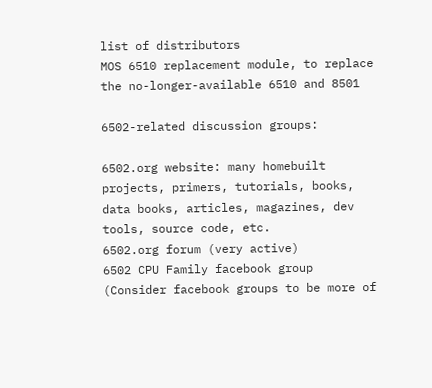list of distributors
MOS 6510 replacement module, to replace the no-longer-available 6510 and 8501

6502-related discussion groups:

6502.org website: many homebuilt projects, primers, tutorials, books, data books, articles, magazines, dev tools, source code, etc.
6502.org forum (very active)
6502 CPU Family facebook group  (Consider facebook groups to be more of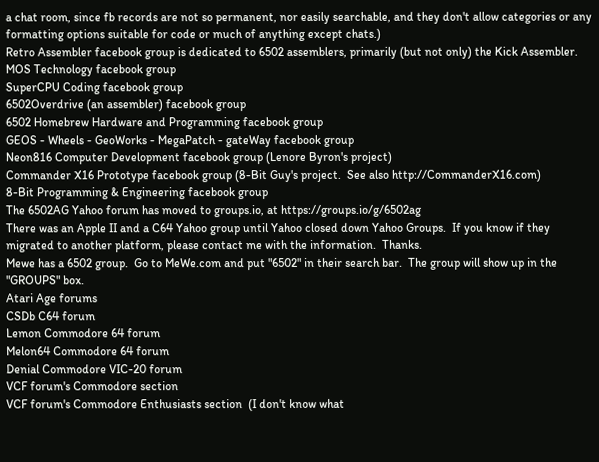a chat room, since fb records are not so permanent, nor easily searchable, and they don't allow categories or any formatting options suitable for code or much of anything except chats.)
Retro Assembler facebook group is dedicated to 6502 assemblers, primarily (but not only) the Kick Assembler.
MOS Technology facebook group
SuperCPU Coding facebook group
6502Overdrive (an assembler) facebook group
6502 Homebrew Hardware and Programming facebook group
GEOS - Wheels - GeoWorks - MegaPatch - gateWay facebook group
Neon816 Computer Development facebook group (Lenore Byron's project)
Commander X16 Prototype facebook group (8-Bit Guy's project.  See also http://CommanderX16.com)
8-Bit Programming & Engineering facebook group
The 6502AG Yahoo forum has moved to groups.io, at https://groups.io/g/6502ag
There was an Apple II and a C64 Yahoo group until Yahoo closed down Yahoo Groups.  If you know if they migrated to another platform, please contact me with the information.  Thanks.
Mewe has a 6502 group.  Go to MeWe.com and put "6502" in their search bar.  The group will show up in the "GROUPS" box.
Atari Age forums
CSDb C64 forum
Lemon Commodore 64 forum
Melon64 Commodore 64 forum
Denial Commodore VIC-20 forum
VCF forum's Commodore section
VCF forum's Commodore Enthusiasts section  (I don't know what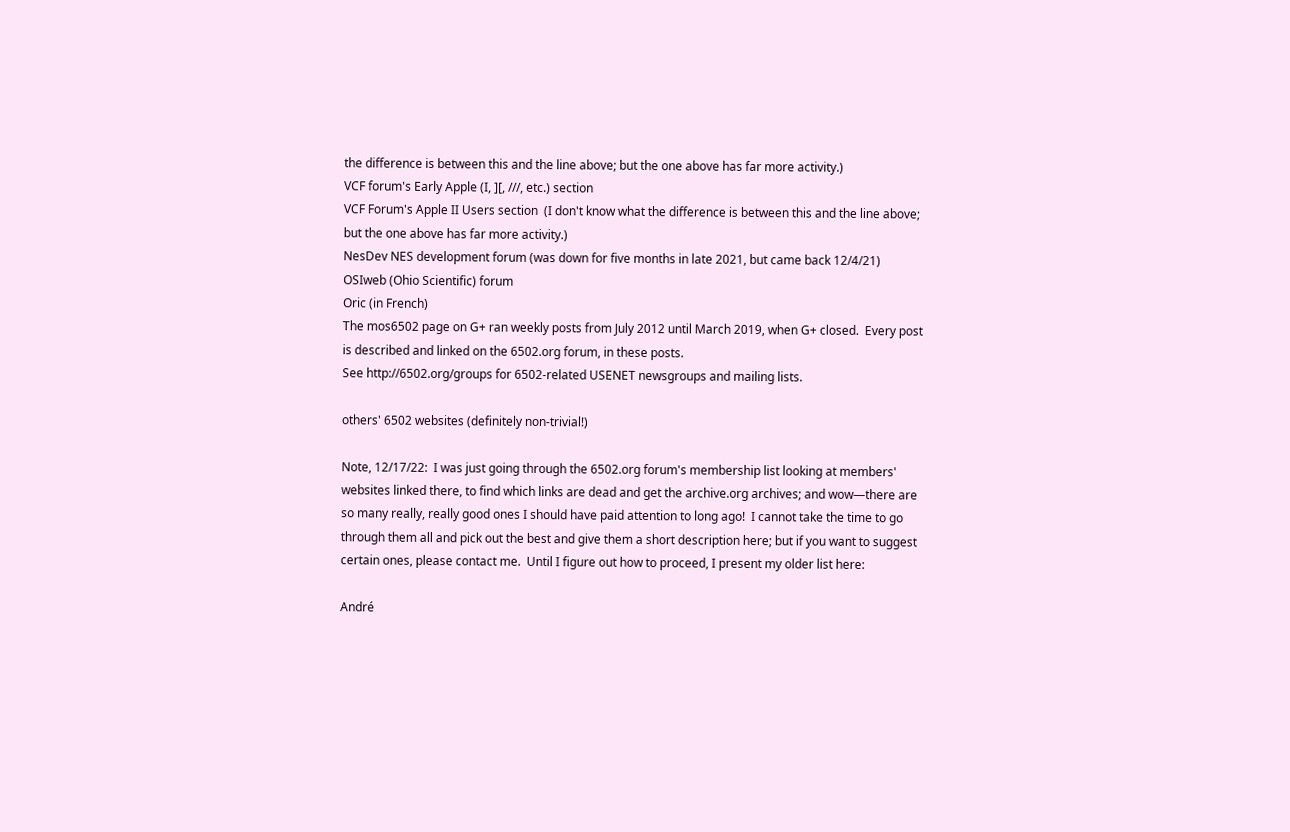the difference is between this and the line above; but the one above has far more activity.)
VCF forum's Early Apple (I, ][, ///, etc.) section
VCF Forum's Apple II Users section  (I don't know what the difference is between this and the line above; but the one above has far more activity.)
NesDev NES development forum (was down for five months in late 2021, but came back 12/4/21)
OSIweb (Ohio Scientific) forum
Oric (in French)
The mos6502 page on G+ ran weekly posts from July 2012 until March 2019, when G+ closed.  Every post is described and linked on the 6502.org forum, in these posts.
See http://6502.org/groups for 6502-related USENET newsgroups and mailing lists.

others' 6502 websites (definitely non-trivial!)

Note, 12/17/22:  I was just going through the 6502.org forum's membership list looking at members' websites linked there, to find which links are dead and get the archive.org archives; and wow—there are so many really, really good ones I should have paid attention to long ago!  I cannot take the time to go through them all and pick out the best and give them a short description here; but if you want to suggest certain ones, please contact me.  Until I figure out how to proceed, I present my older list here:

André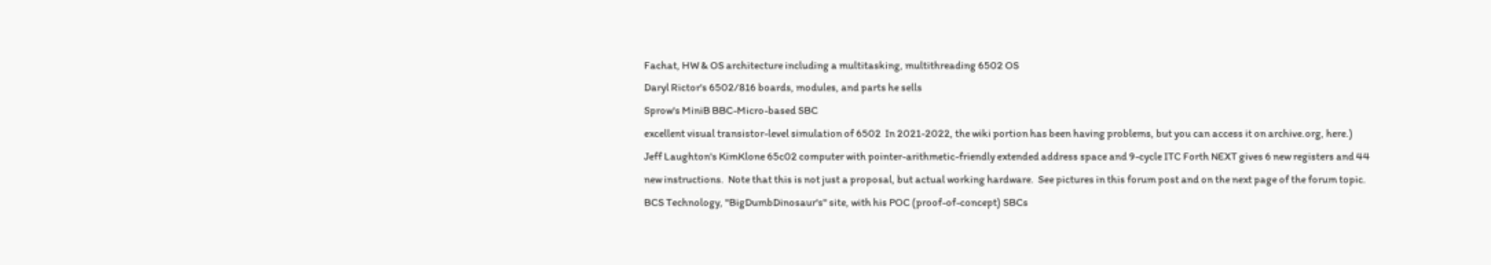Fachat, HW & OS architecture including a multitasking, multithreading 6502 OS
Daryl Rictor's 6502/816 boards, modules, and parts he sells
Sprow's MiniB BBC-Micro-based SBC
excellent visual transistor-level simulation of 6502  In 2021-2022, the wiki portion has been having problems, but you can access it on archive.org, here.)
Jeff Laughton's KimKlone 65c02 computer with pointer-arithmetic-friendly extended address space and 9-cycle ITC Forth NEXT gives 6 new registers and 44 new instructions.  Note that this is not just a proposal, but actual working hardware.  See pictures in this forum post and on the next page of the forum topic.
BCS Technology, "BigDumbDinosaur's" site, with his POC (proof-of-concept) SBCs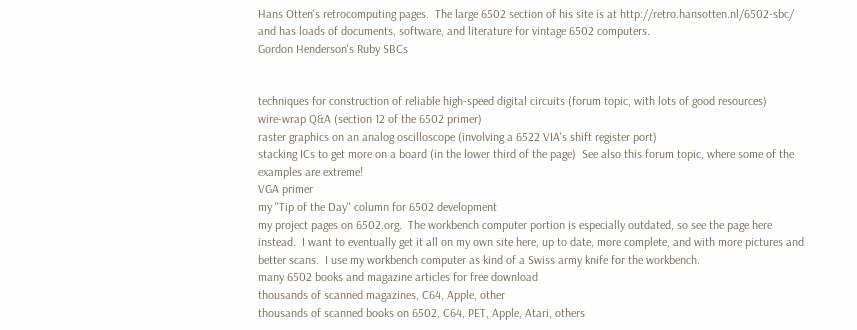Hans Otten's retrocomputing pages.  The large 6502 section of his site is at http://retro.hansotten.nl/6502-sbc/ and has loads of documents, software, and literature for vintage 6502 computers.
Gordon Henderson's Ruby SBCs


techniques for construction of reliable high-speed digital circuits (forum topic, with lots of good resources)
wire-wrap Q&A (section 12 of the 6502 primer)
raster graphics on an analog oscilloscope (involving a 6522 VIA's shift register port)
stacking ICs to get more on a board (in the lower third of the page)  See also this forum topic, where some of the examples are extreme!
VGA primer
my "Tip of the Day" column for 6502 development
my project pages on 6502.org.  The workbench computer portion is especially outdated, so see the page here instead.  I want to eventually get it all on my own site here, up to date, more complete, and with more pictures and better scans.  I use my workbench computer as kind of a Swiss army knife for the workbench.
many 6502 books and magazine articles for free download
thousands of scanned magazines, C64, Apple, other
thousands of scanned books on 6502, C64, PET, Apple, Atari, others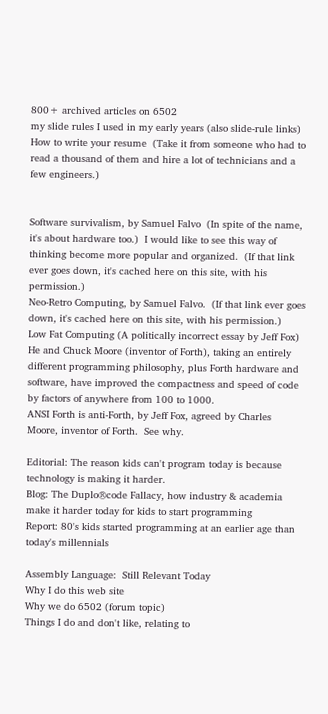800+ archived articles on 6502
my slide rules I used in my early years (also slide-rule links)
How to write your resume  (Take it from someone who had to read a thousand of them and hire a lot of technicians and a few engineers.)


Software survivalism, by Samuel Falvo  (In spite of the name, it's about hardware too.)  I would like to see this way of thinking become more popular and organized.  (If that link ever goes down, it's cached here on this site, with his permission.)
Neo-Retro Computing, by Samuel Falvo.  (If that link ever goes down, it's cached here on this site, with his permission.)
Low Fat Computing (A politically incorrect essay by Jeff Fox)  He and Chuck Moore (inventor of Forth), taking an entirely different programming philosophy, plus Forth hardware and software, have improved the compactness and speed of code by factors of anywhere from 100 to 1000.
ANSI Forth is anti-Forth, by Jeff Fox, agreed by Charles Moore, inventor of Forth.  See why.

Editorial: The reason kids can't program today is because technology is making it harder.
Blog: The Duplo®code Fallacy, how industry & academia make it harder today for kids to start programming
Report: 80's kids started programming at an earlier age than today's millennials

Assembly Language:  Still Relevant Today
Why I do this web site
Why we do 6502 (forum topic)
Things I do and don't like, relating to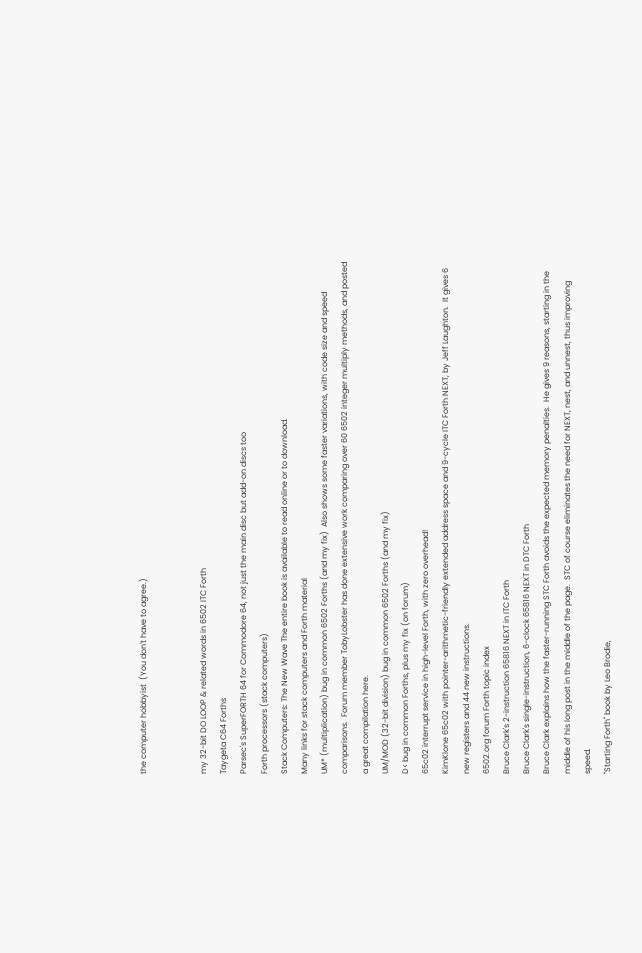the computer hobbyist  (You don't have to agree.)


my 32-bit DO LOOP & related words in 6502 ITC Forth
Taygeta C64 Forths
Parsec's SuperFORTH 64 for Commodore 64, not just the main disc but add-on discs too
Forth processors (stack computers)
Stack Computers: The New Wave The entire book is available to read online or to download.
Many links for stack computers and Forth material
UM* (multiplication) bug in common 6502 Forths (and my fix)  Also shows some faster variations, with code size and speed comparisons.  Forum member TobyLobster has done extensive work comparing over 60 6502 integer multiply methods, and posted a great compilation here.
UM/MOD (32-bit division) bug in common 6502 Forths (and my fix)
D< bug in common Forths, plus my fix (on forum)
65c02 interrupt service in high-level Forth, with zero overhead!
KimKlone 65c02 with pointer-arithmetic-friendly extended address space and 9-cycle ITC Forth NEXT, by Jeff Laughton.  It gives 6 new registers and 44 new instructions.
6502.org forum Forth topic index
Bruce Clark's 2-instruction 65816 NEXT in ITC Forth
Bruce Clark's single-instruction, 6-clock 65816 NEXT in DTC Forth
Bruce Clark explains how the faster-running STC Forth avoids the expected memory penalties.  He gives 9 reasons, starting in the middle of his long post in the middle of the page.  STC of course eliminates the need for NEXT, nest, and unnest, thus improving speed.
"Starting Forth" book by Leo Brodie,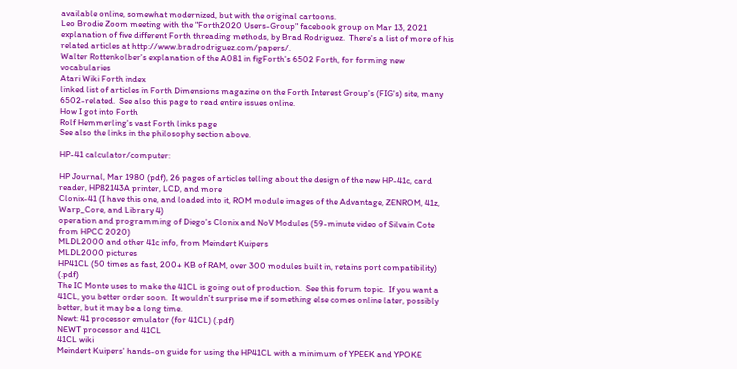available online, somewhat modernized, but with the original cartoons.
Leo Brodie Zoom meeting with the "Forth2020 Users-Group" facebook group on Mar 13, 2021
explanation of five different Forth threading methods, by Brad Rodriguez.  There's a list of more of his related articles at http://www.bradrodriguez.com/papers/.
Walter Rottenkolber's explanation of the A081 in figForth's 6502 Forth, for forming new vocabularies
Atari Wiki Forth index
linked list of articles in Forth Dimensions magazine on the Forth Interest Group's (FIG's) site, many 6502-related.  See also this page to read entire issues online.
How I got into Forth
Rolf Hemmerling's vast Forth links page
See also the links in the philosophy section above.

HP-41 calculator/computer:

HP Journal, Mar 1980 (pdf), 26 pages of articles telling about the design of the new HP-41c, card reader, HP82143A printer, LCD, and more
Clonix-41 (I have this one, and loaded into it, ROM module images of the Advantage, ZENROM, 41z, Warp_Core, and Library 4)
operation and programming of Diego's Clonix and NoV Modules (59-minute video of Silvain Cote from HPCC 2020)
MLDL2000 and other 41c info, from Meindert Kuipers
MLDL2000 pictures
HP41CL (50 times as fast, 200+ KB of RAM, over 300 modules built in, retains port compatibility) (.pdf)
The IC Monte uses to make the 41CL is going out of production.  See this forum topic.  If you want a 41CL, you better order soon.  It wouldn't surprise me if something else comes online later, possibly better, but it may be a long time.
Newt: 41 processor emulator (for 41CL) (.pdf)
NEWT processor and 41CL
41CL wiki
Meindert Kuipers' hands-on guide for using the HP41CL with a minimum of YPEEK and YPOKE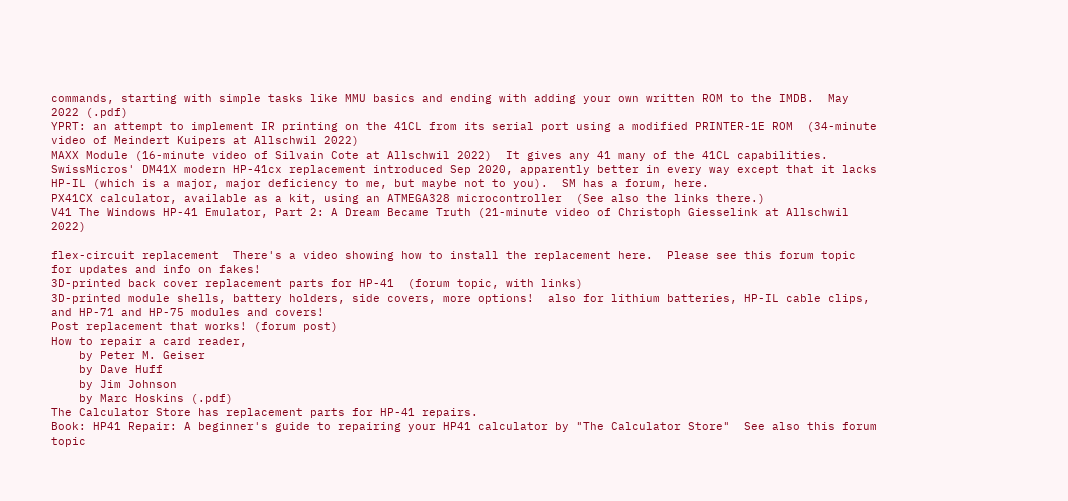commands, starting with simple tasks like MMU basics and ending with adding your own written ROM to the IMDB.  May 2022 (.pdf)
YPRT: an attempt to implement IR printing on the 41CL from its serial port using a modified PRINTER-1E ROM  (34-minute video of Meindert Kuipers at Allschwil 2022)
MAXX Module (16-minute video of Silvain Cote at Allschwil 2022)  It gives any 41 many of the 41CL capabilities.
SwissMicros' DM41X modern HP-41cx replacement introduced Sep 2020, apparently better in every way except that it lacks HP-IL (which is a major, major deficiency to me, but maybe not to you).  SM has a forum, here.
PX41CX calculator, available as a kit, using an ATMEGA328 microcontroller  (See also the links there.)
V41 The Windows HP-41 Emulator, Part 2: A Dream Became Truth (21-minute video of Christoph Giesselink at Allschwil 2022)

flex-circuit replacement  There's a video showing how to install the replacement here.  Please see this forum topic for updates and info on fakes!
3D-printed back cover replacement parts for HP-41  (forum topic, with links)
3D-printed module shells, battery holders, side covers, more options!  also for lithium batteries, HP-IL cable clips, and HP-71 and HP-75 modules and covers!
Post replacement that works! (forum post)
How to repair a card reader,
    by Peter M. Geiser
    by Dave Huff
    by Jim Johnson
    by Marc Hoskins (.pdf)
The Calculator Store has replacement parts for HP-41 repairs.
Book: HP41 Repair: A beginner's guide to repairing your HP41 calculator by "The Calculator Store"  See also this forum topic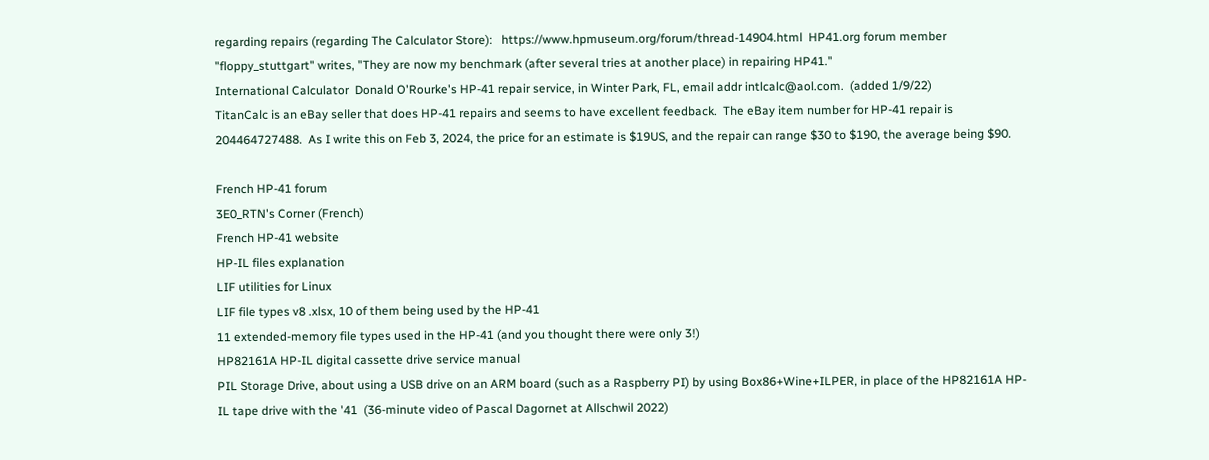regarding repairs (regarding The Calculator Store):   https://www.hpmuseum.org/forum/thread-14904.html  HP41.org forum member "floppy_stuttgart" writes, "They are now my benchmark (after several tries at another place) in repairing HP41."
International Calculator  Donald O'Rourke's HP-41 repair service, in Winter Park, FL, email addr intlcalc@aol.com.  (added 1/9/22)
TitanCalc is an eBay seller that does HP-41 repairs and seems to have excellent feedback.  The eBay item number for HP-41 repair is 204464727488.  As I write this on Feb 3, 2024, the price for an estimate is $19US, and the repair can range $30 to $190, the average being $90.

French HP-41 forum
3E0_RTN's Corner (French)
French HP-41 website
HP-IL files explanation
LIF utilities for Linux
LIF file types v8 .xlsx, 10 of them being used by the HP-41
11 extended-memory file types used in the HP-41 (and you thought there were only 3!)
HP82161A HP-IL digital cassette drive service manual
PIL Storage Drive, about using a USB drive on an ARM board (such as a Raspberry PI) by using Box86+Wine+ILPER, in place of the HP82161A HP-IL tape drive with the '41  (36-minute video of Pascal Dagornet at Allschwil 2022)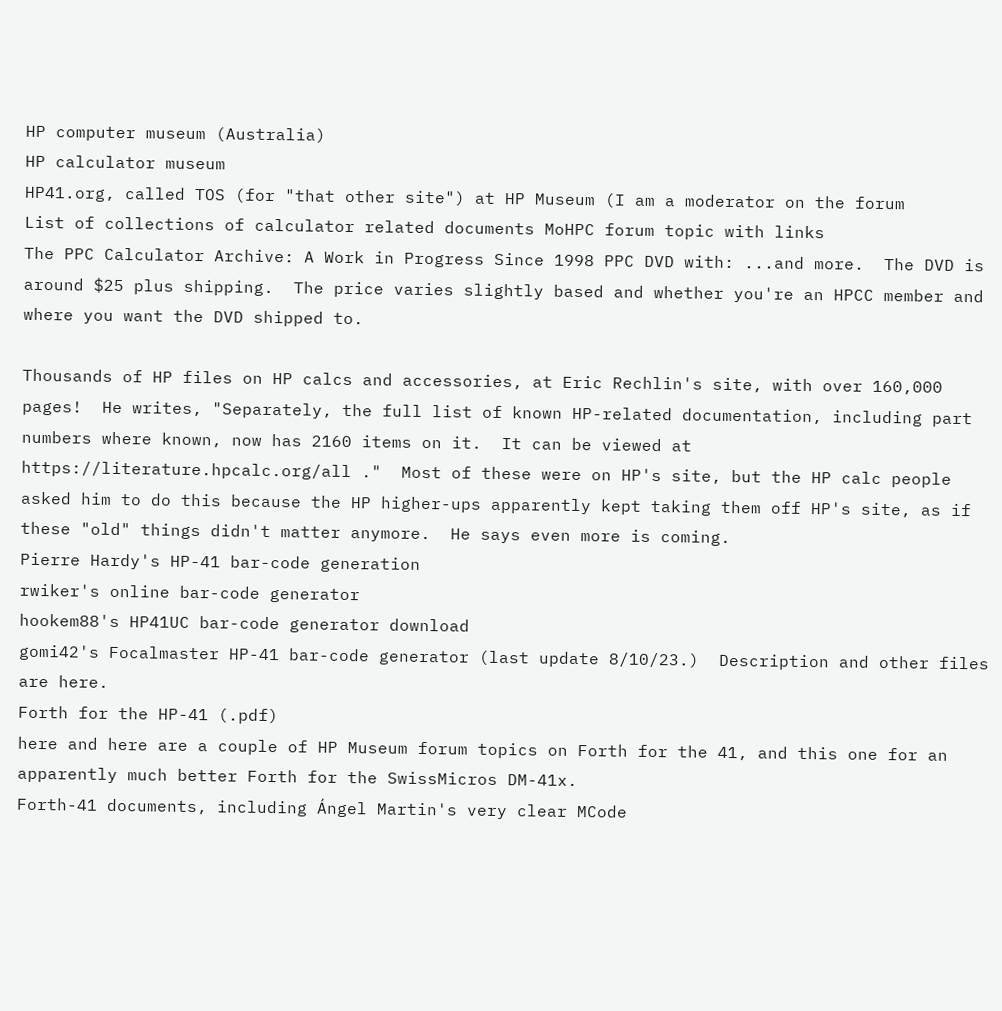HP computer museum (Australia)
HP calculator museum
HP41.org, called TOS (for "that other site") at HP Museum (I am a moderator on the forum
List of collections of calculator related documents MoHPC forum topic with links
The PPC Calculator Archive: A Work in Progress Since 1998 PPC DVD with: ...and more.  The DVD is around $25 plus shipping.  The price varies slightly based and whether you're an HPCC member and where you want the DVD shipped to.

Thousands of HP files on HP calcs and accessories, at Eric Rechlin's site, with over 160,000 pages!  He writes, "Separately, the full list of known HP-related documentation, including part numbers where known, now has 2160 items on it.  It can be viewed at https://literature.hpcalc.org/all ."  Most of these were on HP's site, but the HP calc people asked him to do this because the HP higher-ups apparently kept taking them off HP's site, as if these "old" things didn't matter anymore.  He says even more is coming.
Pierre Hardy's HP-41 bar-code generation
rwiker's online bar-code generator
hookem88's HP41UC bar-code generator download
gomi42's Focalmaster HP-41 bar-code generator (last update 8/10/23.)  Description and other files are here.
Forth for the HP-41 (.pdf)
here and here are a couple of HP Museum forum topics on Forth for the 41, and this one for an apparently much better Forth for the SwissMicros DM-41x.
Forth-41 documents, including Ángel Martin's very clear MCode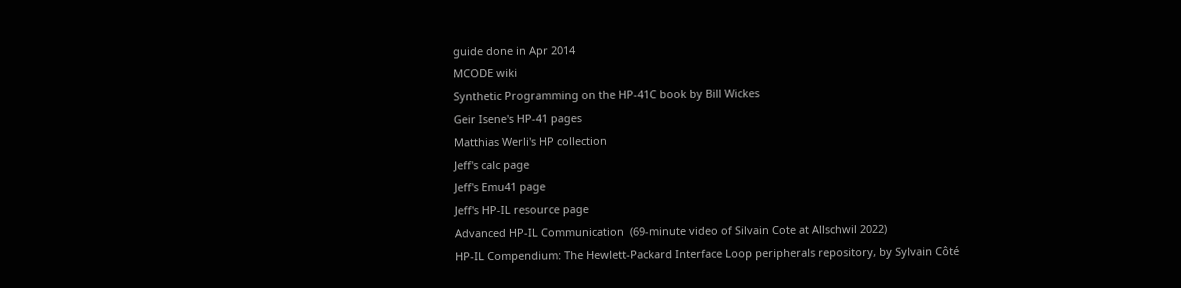guide done in Apr 2014
MCODE wiki
Synthetic Programming on the HP-41C book by Bill Wickes
Geir Isene's HP-41 pages
Matthias Werli's HP collection
Jeff's calc page
Jeff's Emu41 page
Jeff's HP-IL resource page
Advanced HP-IL Communication  (69-minute video of Silvain Cote at Allschwil 2022)
HP-IL Compendium: The Hewlett-Packard Interface Loop peripherals repository, by Sylvain Côté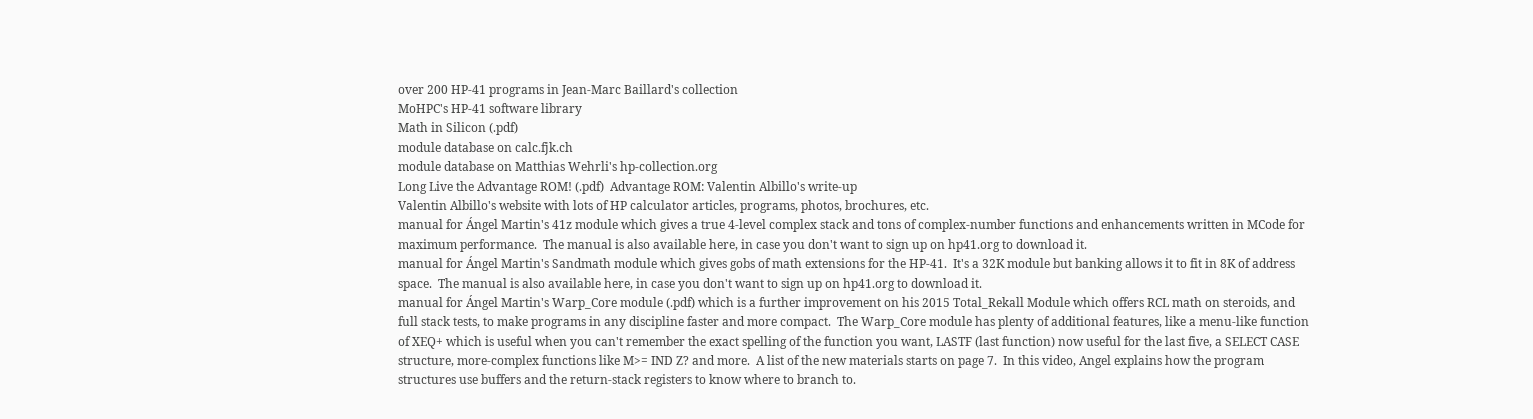over 200 HP-41 programs in Jean-Marc Baillard's collection
MoHPC's HP-41 software library
Math in Silicon (.pdf)
module database on calc.fjk.ch
module database on Matthias Wehrli's hp-collection.org
Long Live the Advantage ROM! (.pdf)  Advantage ROM: Valentin Albillo's write-up
Valentin Albillo's website with lots of HP calculator articles, programs, photos, brochures, etc.
manual for Ángel Martin's 41z module which gives a true 4-level complex stack and tons of complex-number functions and enhancements written in MCode for maximum performance.  The manual is also available here, in case you don't want to sign up on hp41.org to download it.
manual for Ángel Martin's Sandmath module which gives gobs of math extensions for the HP-41.  It's a 32K module but banking allows it to fit in 8K of address space.  The manual is also available here, in case you don't want to sign up on hp41.org to download it.
manual for Ángel Martin's Warp_Core module (.pdf) which is a further improvement on his 2015 Total_Rekall Module which offers RCL math on steroids, and full stack tests, to make programs in any discipline faster and more compact.  The Warp_Core module has plenty of additional features, like a menu-like function of XEQ+ which is useful when you can't remember the exact spelling of the function you want, LASTF (last function) now useful for the last five, a SELECT CASE structure, more-complex functions like M>= IND Z? and more.  A list of the new materials starts on page 7.  In this video, Angel explains how the program structures use buffers and the return-stack registers to know where to branch to.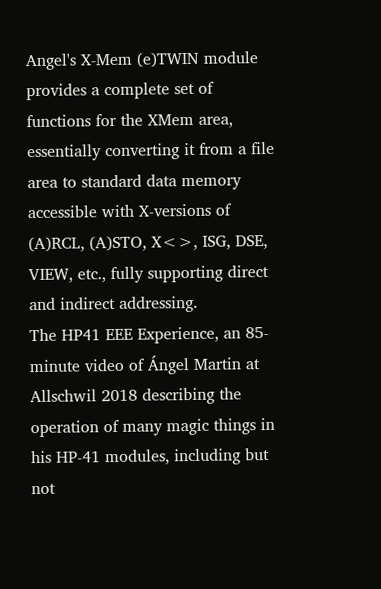Angel's X-Mem (e)TWIN module provides a complete set of functions for the XMem area, essentially converting it from a file area to standard data memory accessible with X-versions of (A)RCL, (A)STO, X<>, ISG, DSE, VIEW, etc., fully supporting direct and indirect addressing.
The HP41 EEE Experience, an 85-minute video of Ángel Martin at Allschwil 2018 describing the operation of many magic things in his HP-41 modules, including but not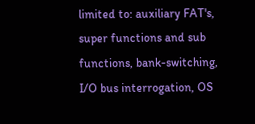limited to: auxiliary FAT's, super functions and sub functions, bank-switching, I/O bus interrogation, OS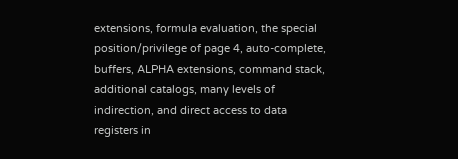extensions, formula evaluation, the special position/privilege of page 4, auto-complete, buffers, ALPHA extensions, command stack, additional catalogs, many levels of indirection, and direct access to data registers in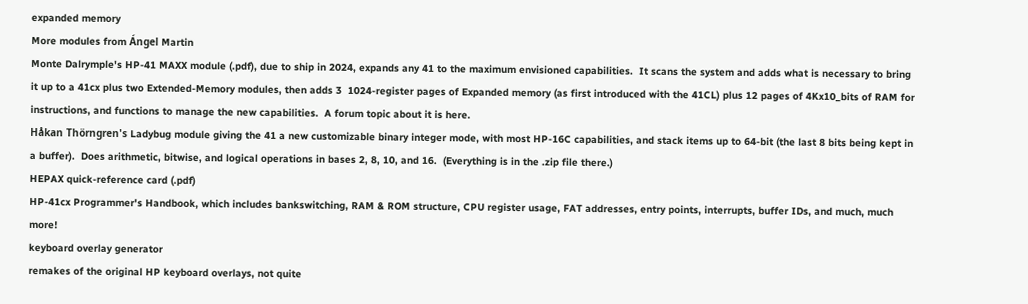expanded memory
More modules from Ángel Martin
Monte Dalrymple's HP-41 MAXX module (.pdf), due to ship in 2024, expands any 41 to the maximum envisioned capabilities.  It scans the system and adds what is necessary to bring it up to a 41cx plus two Extended-Memory modules, then adds 3  1024-register pages of Expanded memory (as first introduced with the 41CL) plus 12 pages of 4Kx10_bits of RAM for instructions, and functions to manage the new capabilities.  A forum topic about it is here.
Håkan Thörngren's Ladybug module giving the 41 a new customizable binary integer mode, with most HP-16C capabilities, and stack items up to 64-bit (the last 8 bits being kept in a buffer).  Does arithmetic, bitwise, and logical operations in bases 2, 8, 10, and 16.  (Everything is in the .zip file there.)
HEPAX quick-reference card (.pdf)
HP-41cx Programmer's Handbook, which includes bankswitching, RAM & ROM structure, CPU register usage, FAT addresses, entry points, interrupts, buffer IDs, and much, much more!
keyboard overlay generator
remakes of the original HP keyboard overlays, not quite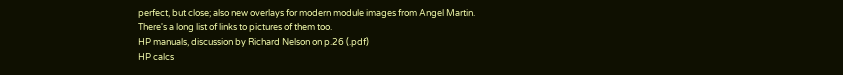perfect, but close; also new overlays for modern module images from Angel Martin.  There's a long list of links to pictures of them too.
HP manuals, discussion by Richard Nelson on p.26 (.pdf)
HP calcs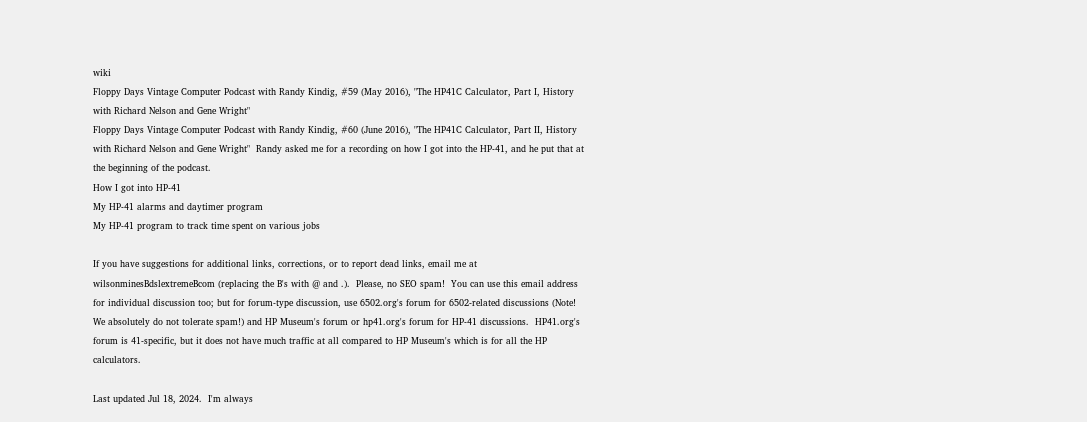wiki
Floppy Days Vintage Computer Podcast with Randy Kindig, #59 (May 2016), "The HP41C Calculator, Part I, History with Richard Nelson and Gene Wright"
Floppy Days Vintage Computer Podcast with Randy Kindig, #60 (June 2016), "The HP41C Calculator, Part II, History with Richard Nelson and Gene Wright"  Randy asked me for a recording on how I got into the HP-41, and he put that at the beginning of the podcast.
How I got into HP-41
My HP-41 alarms and daytimer program
My HP-41 program to track time spent on various jobs

If you have suggestions for additional links, corrections, or to report dead links, email me at wilsonminesBdslextremeBcom (replacing the B's with @ and .).  Please, no SEO spam!  You can use this email address for individual discussion too; but for forum-type discussion, use 6502.org's forum for 6502-related discussions (Note!  We absolutely do not tolerate spam!) and HP Museum's forum or hp41.org's forum for HP-41 discussions.  HP41.org's forum is 41-specific, but it does not have much traffic at all compared to HP Museum's which is for all the HP calculators.

Last updated Jul 18, 2024.  I'm always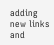adding new links and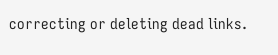correcting or deleting dead links.